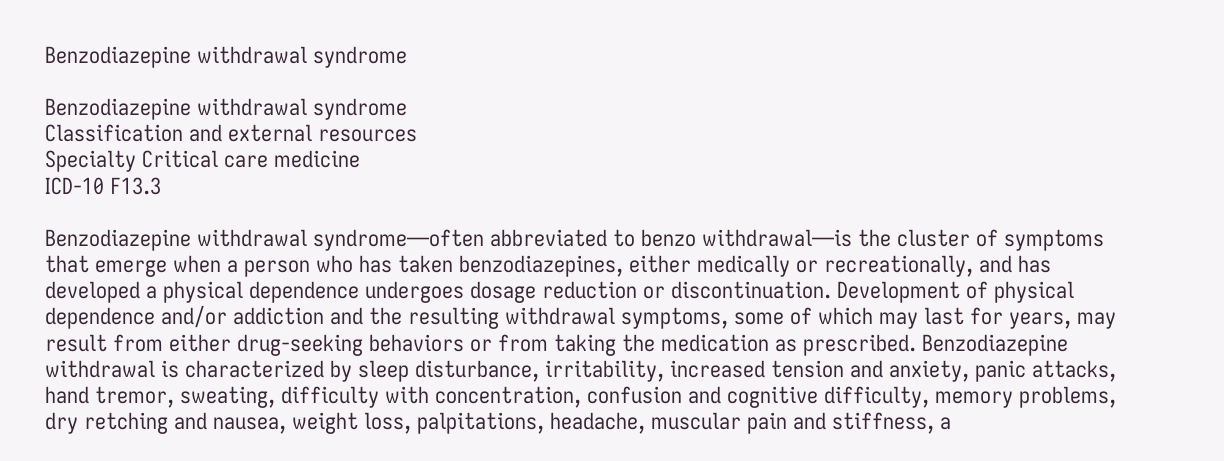Benzodiazepine withdrawal syndrome

Benzodiazepine withdrawal syndrome
Classification and external resources
Specialty Critical care medicine
ICD-10 F13.3

Benzodiazepine withdrawal syndrome—often abbreviated to benzo withdrawal—is the cluster of symptoms that emerge when a person who has taken benzodiazepines, either medically or recreationally, and has developed a physical dependence undergoes dosage reduction or discontinuation. Development of physical dependence and/or addiction and the resulting withdrawal symptoms, some of which may last for years, may result from either drug-seeking behaviors or from taking the medication as prescribed. Benzodiazepine withdrawal is characterized by sleep disturbance, irritability, increased tension and anxiety, panic attacks, hand tremor, sweating, difficulty with concentration, confusion and cognitive difficulty, memory problems, dry retching and nausea, weight loss, palpitations, headache, muscular pain and stiffness, a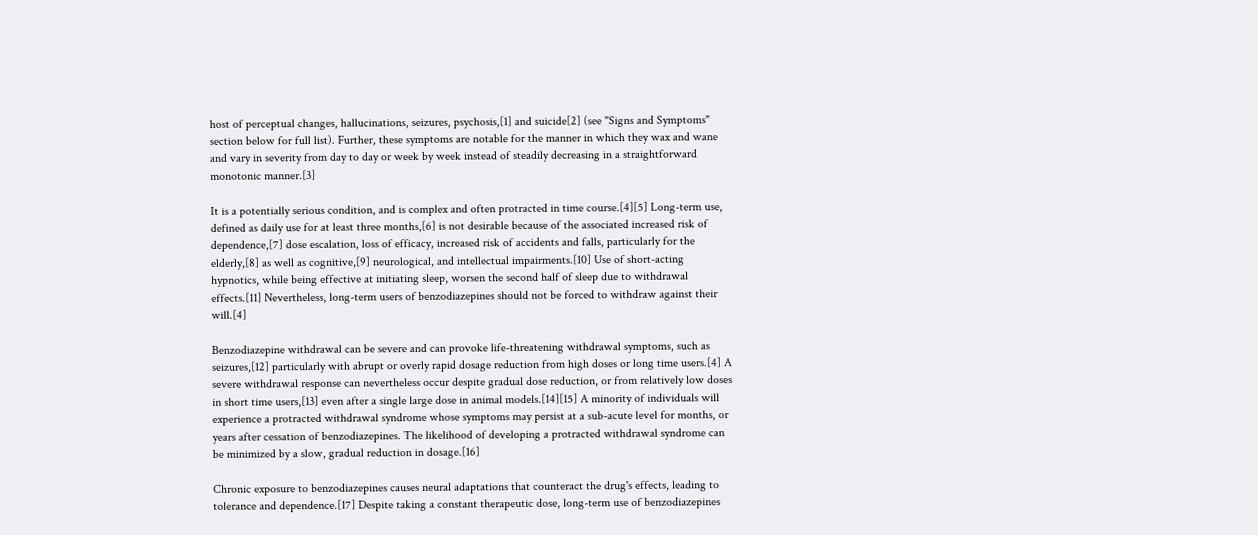host of perceptual changes, hallucinations, seizures, psychosis,[1] and suicide[2] (see "Signs and Symptoms" section below for full list). Further, these symptoms are notable for the manner in which they wax and wane and vary in severity from day to day or week by week instead of steadily decreasing in a straightforward monotonic manner.[3]

It is a potentially serious condition, and is complex and often protracted in time course.[4][5] Long-term use, defined as daily use for at least three months,[6] is not desirable because of the associated increased risk of dependence,[7] dose escalation, loss of efficacy, increased risk of accidents and falls, particularly for the elderly,[8] as well as cognitive,[9] neurological, and intellectual impairments.[10] Use of short-acting hypnotics, while being effective at initiating sleep, worsen the second half of sleep due to withdrawal effects.[11] Nevertheless, long-term users of benzodiazepines should not be forced to withdraw against their will.[4]

Benzodiazepine withdrawal can be severe and can provoke life-threatening withdrawal symptoms, such as seizures,[12] particularly with abrupt or overly rapid dosage reduction from high doses or long time users.[4] A severe withdrawal response can nevertheless occur despite gradual dose reduction, or from relatively low doses in short time users,[13] even after a single large dose in animal models.[14][15] A minority of individuals will experience a protracted withdrawal syndrome whose symptoms may persist at a sub-acute level for months, or years after cessation of benzodiazepines. The likelihood of developing a protracted withdrawal syndrome can be minimized by a slow, gradual reduction in dosage.[16]

Chronic exposure to benzodiazepines causes neural adaptations that counteract the drug's effects, leading to tolerance and dependence.[17] Despite taking a constant therapeutic dose, long-term use of benzodiazepines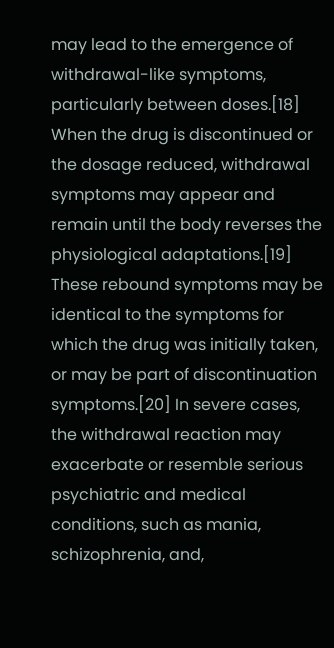may lead to the emergence of withdrawal-like symptoms, particularly between doses.[18] When the drug is discontinued or the dosage reduced, withdrawal symptoms may appear and remain until the body reverses the physiological adaptations.[19] These rebound symptoms may be identical to the symptoms for which the drug was initially taken, or may be part of discontinuation symptoms.[20] In severe cases, the withdrawal reaction may exacerbate or resemble serious psychiatric and medical conditions, such as mania, schizophrenia, and,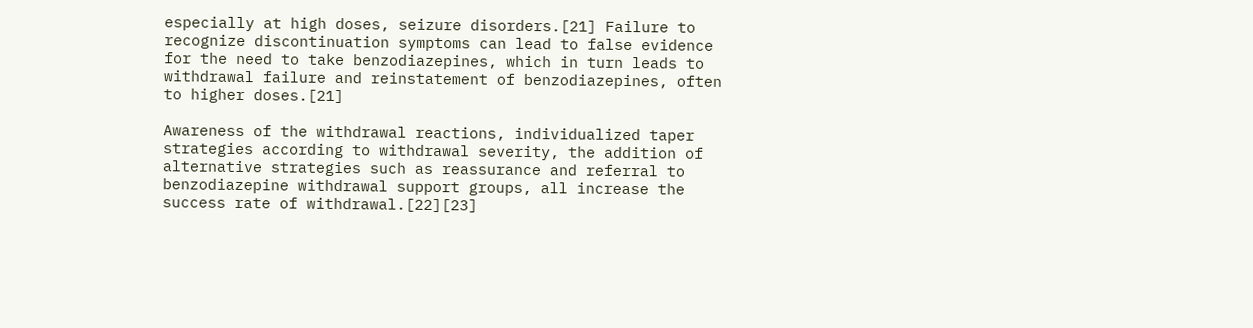especially at high doses, seizure disorders.[21] Failure to recognize discontinuation symptoms can lead to false evidence for the need to take benzodiazepines, which in turn leads to withdrawal failure and reinstatement of benzodiazepines, often to higher doses.[21]

Awareness of the withdrawal reactions, individualized taper strategies according to withdrawal severity, the addition of alternative strategies such as reassurance and referral to benzodiazepine withdrawal support groups, all increase the success rate of withdrawal.[22][23]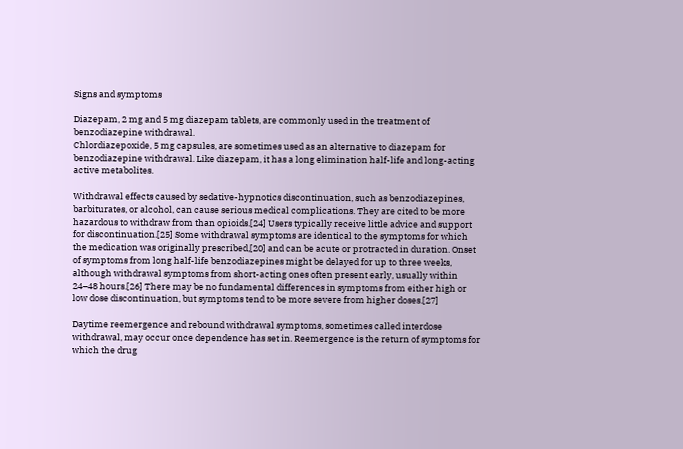Signs and symptoms

Diazepam, 2 mg and 5 mg diazepam tablets, are commonly used in the treatment of benzodiazepine withdrawal.
Chlordiazepoxide, 5 mg capsules, are sometimes used as an alternative to diazepam for benzodiazepine withdrawal. Like diazepam, it has a long elimination half-life and long-acting active metabolites.

Withdrawal effects caused by sedative-hypnotics discontinuation, such as benzodiazepines, barbiturates, or alcohol, can cause serious medical complications. They are cited to be more hazardous to withdraw from than opioids.[24] Users typically receive little advice and support for discontinuation.[25] Some withdrawal symptoms are identical to the symptoms for which the medication was originally prescribed,[20] and can be acute or protracted in duration. Onset of symptoms from long half-life benzodiazepines might be delayed for up to three weeks, although withdrawal symptoms from short-acting ones often present early, usually within 24–48 hours.[26] There may be no fundamental differences in symptoms from either high or low dose discontinuation, but symptoms tend to be more severe from higher doses.[27]

Daytime reemergence and rebound withdrawal symptoms, sometimes called interdose withdrawal, may occur once dependence has set in. Reemergence is the return of symptoms for which the drug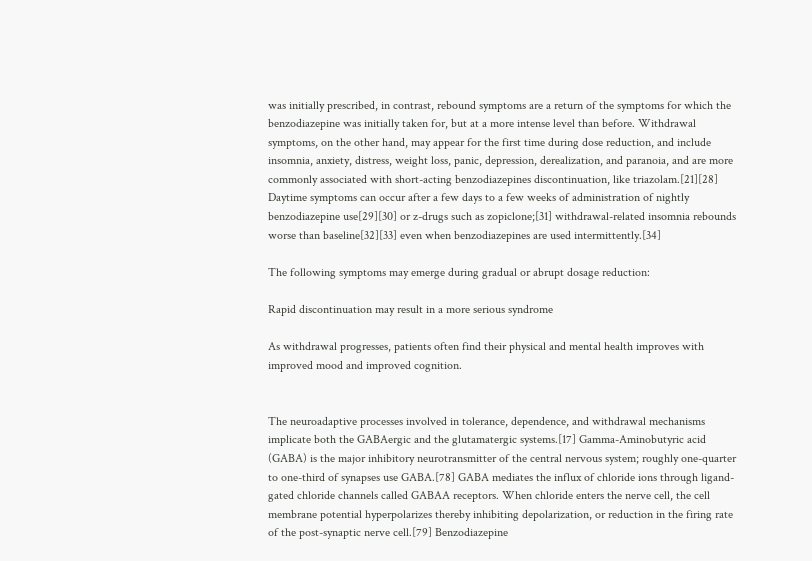was initially prescribed, in contrast, rebound symptoms are a return of the symptoms for which the benzodiazepine was initially taken for, but at a more intense level than before. Withdrawal symptoms, on the other hand, may appear for the first time during dose reduction, and include insomnia, anxiety, distress, weight loss, panic, depression, derealization, and paranoia, and are more commonly associated with short-acting benzodiazepines discontinuation, like triazolam.[21][28] Daytime symptoms can occur after a few days to a few weeks of administration of nightly benzodiazepine use[29][30] or z-drugs such as zopiclone;[31] withdrawal-related insomnia rebounds worse than baseline[32][33] even when benzodiazepines are used intermittently.[34]

The following symptoms may emerge during gradual or abrupt dosage reduction:

Rapid discontinuation may result in a more serious syndrome

As withdrawal progresses, patients often find their physical and mental health improves with improved mood and improved cognition.


The neuroadaptive processes involved in tolerance, dependence, and withdrawal mechanisms implicate both the GABAergic and the glutamatergic systems.[17] Gamma-Aminobutyric acid (GABA) is the major inhibitory neurotransmitter of the central nervous system; roughly one-quarter to one-third of synapses use GABA.[78] GABA mediates the influx of chloride ions through ligand-gated chloride channels called GABAA receptors. When chloride enters the nerve cell, the cell membrane potential hyperpolarizes thereby inhibiting depolarization, or reduction in the firing rate of the post-synaptic nerve cell.[79] Benzodiazepine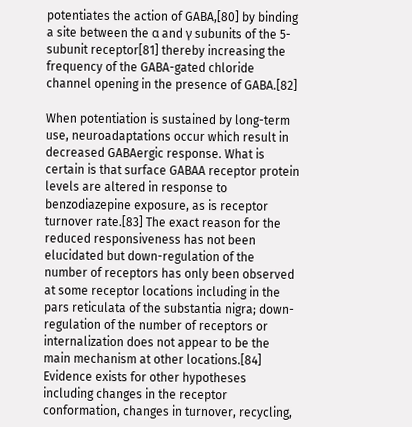potentiates the action of GABA,[80] by binding a site between the α and γ subunits of the 5-subunit receptor[81] thereby increasing the frequency of the GABA-gated chloride channel opening in the presence of GABA.[82]

When potentiation is sustained by long-term use, neuroadaptations occur which result in decreased GABAergic response. What is certain is that surface GABAA receptor protein levels are altered in response to benzodiazepine exposure, as is receptor turnover rate.[83] The exact reason for the reduced responsiveness has not been elucidated but down-regulation of the number of receptors has only been observed at some receptor locations including in the pars reticulata of the substantia nigra; down-regulation of the number of receptors or internalization does not appear to be the main mechanism at other locations.[84] Evidence exists for other hypotheses including changes in the receptor conformation, changes in turnover, recycling,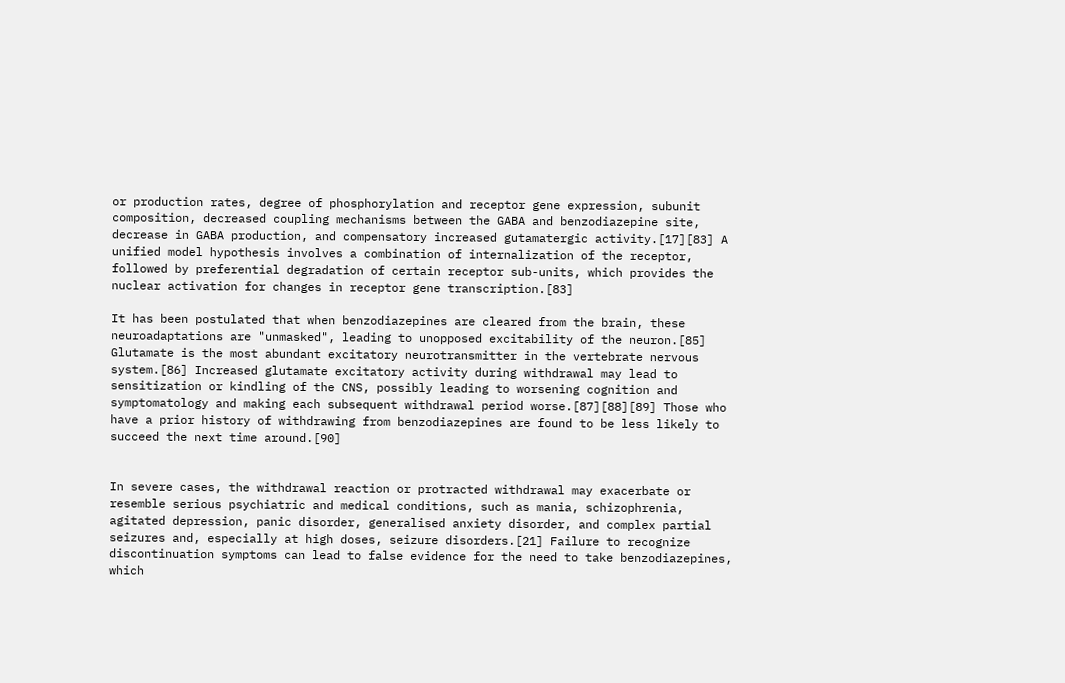or production rates, degree of phosphorylation and receptor gene expression, subunit composition, decreased coupling mechanisms between the GABA and benzodiazepine site, decrease in GABA production, and compensatory increased gutamatergic activity.[17][83] A unified model hypothesis involves a combination of internalization of the receptor, followed by preferential degradation of certain receptor sub-units, which provides the nuclear activation for changes in receptor gene transcription.[83]

It has been postulated that when benzodiazepines are cleared from the brain, these neuroadaptations are "unmasked", leading to unopposed excitability of the neuron.[85] Glutamate is the most abundant excitatory neurotransmitter in the vertebrate nervous system.[86] Increased glutamate excitatory activity during withdrawal may lead to sensitization or kindling of the CNS, possibly leading to worsening cognition and symptomatology and making each subsequent withdrawal period worse.[87][88][89] Those who have a prior history of withdrawing from benzodiazepines are found to be less likely to succeed the next time around.[90]


In severe cases, the withdrawal reaction or protracted withdrawal may exacerbate or resemble serious psychiatric and medical conditions, such as mania, schizophrenia, agitated depression, panic disorder, generalised anxiety disorder, and complex partial seizures and, especially at high doses, seizure disorders.[21] Failure to recognize discontinuation symptoms can lead to false evidence for the need to take benzodiazepines, which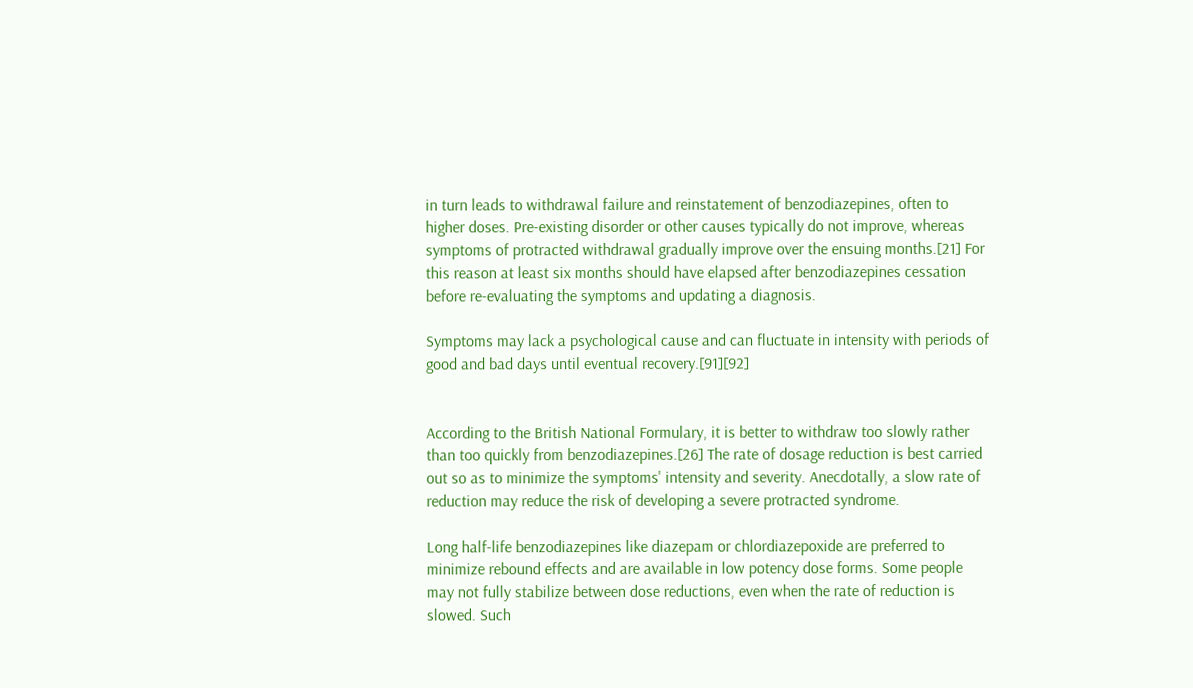in turn leads to withdrawal failure and reinstatement of benzodiazepines, often to higher doses. Pre-existing disorder or other causes typically do not improve, whereas symptoms of protracted withdrawal gradually improve over the ensuing months.[21] For this reason at least six months should have elapsed after benzodiazepines cessation before re-evaluating the symptoms and updating a diagnosis.

Symptoms may lack a psychological cause and can fluctuate in intensity with periods of good and bad days until eventual recovery.[91][92]


According to the British National Formulary, it is better to withdraw too slowly rather than too quickly from benzodiazepines.[26] The rate of dosage reduction is best carried out so as to minimize the symptoms' intensity and severity. Anecdotally, a slow rate of reduction may reduce the risk of developing a severe protracted syndrome.

Long half-life benzodiazepines like diazepam or chlordiazepoxide are preferred to minimize rebound effects and are available in low potency dose forms. Some people may not fully stabilize between dose reductions, even when the rate of reduction is slowed. Such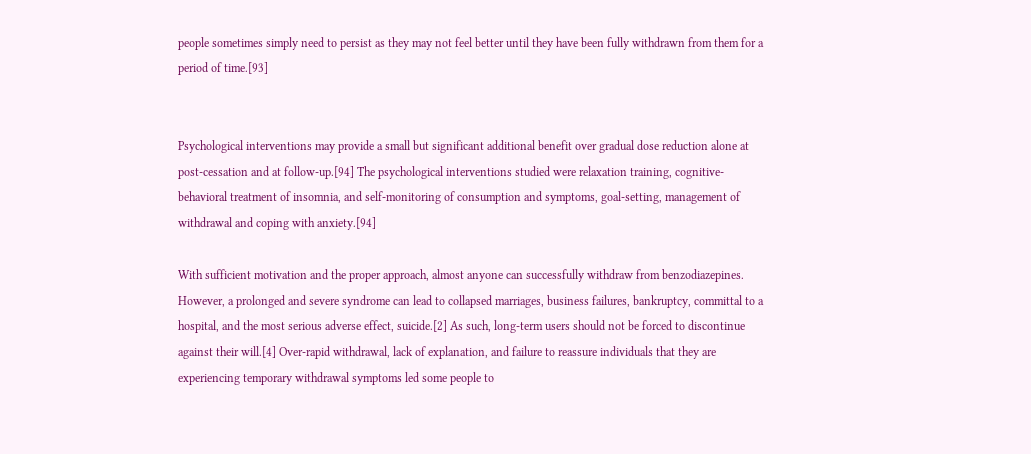people sometimes simply need to persist as they may not feel better until they have been fully withdrawn from them for a period of time.[93]


Psychological interventions may provide a small but significant additional benefit over gradual dose reduction alone at post-cessation and at follow-up.[94] The psychological interventions studied were relaxation training, cognitive-behavioral treatment of insomnia, and self-monitoring of consumption and symptoms, goal-setting, management of withdrawal and coping with anxiety.[94]

With sufficient motivation and the proper approach, almost anyone can successfully withdraw from benzodiazepines. However, a prolonged and severe syndrome can lead to collapsed marriages, business failures, bankruptcy, committal to a hospital, and the most serious adverse effect, suicide.[2] As such, long-term users should not be forced to discontinue against their will.[4] Over-rapid withdrawal, lack of explanation, and failure to reassure individuals that they are experiencing temporary withdrawal symptoms led some people to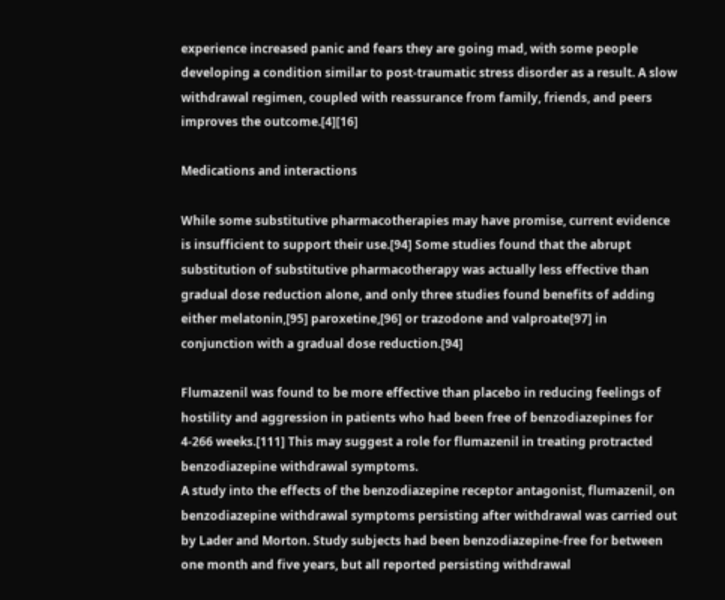experience increased panic and fears they are going mad, with some people developing a condition similar to post-traumatic stress disorder as a result. A slow withdrawal regimen, coupled with reassurance from family, friends, and peers improves the outcome.[4][16]

Medications and interactions

While some substitutive pharmacotherapies may have promise, current evidence is insufficient to support their use.[94] Some studies found that the abrupt substitution of substitutive pharmacotherapy was actually less effective than gradual dose reduction alone, and only three studies found benefits of adding either melatonin,[95] paroxetine,[96] or trazodone and valproate[97] in conjunction with a gradual dose reduction.[94]

Flumazenil was found to be more effective than placebo in reducing feelings of hostility and aggression in patients who had been free of benzodiazepines for 4-266 weeks.[111] This may suggest a role for flumazenil in treating protracted benzodiazepine withdrawal symptoms.
A study into the effects of the benzodiazepine receptor antagonist, flumazenil, on benzodiazepine withdrawal symptoms persisting after withdrawal was carried out by Lader and Morton. Study subjects had been benzodiazepine-free for between one month and five years, but all reported persisting withdrawal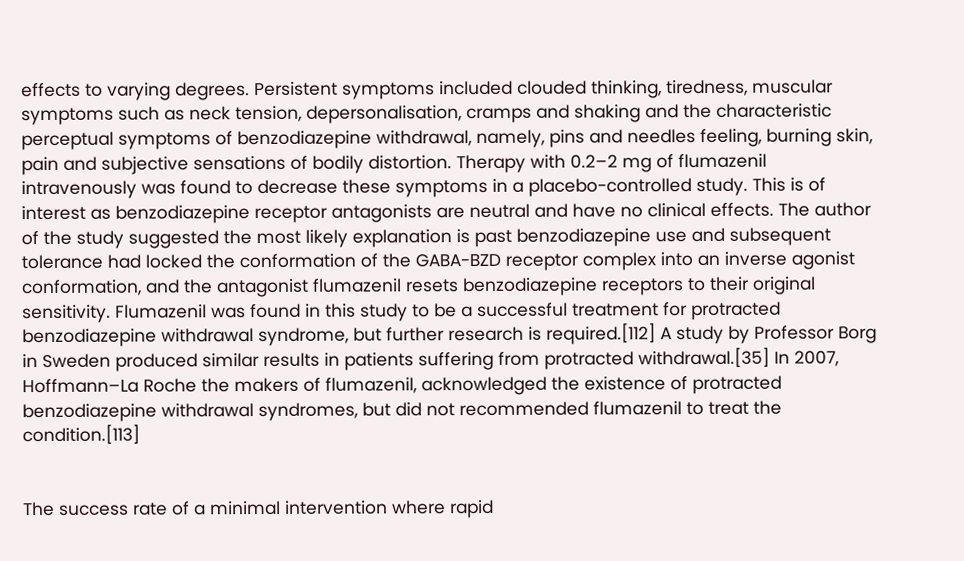effects to varying degrees. Persistent symptoms included clouded thinking, tiredness, muscular symptoms such as neck tension, depersonalisation, cramps and shaking and the characteristic perceptual symptoms of benzodiazepine withdrawal, namely, pins and needles feeling, burning skin, pain and subjective sensations of bodily distortion. Therapy with 0.2–2 mg of flumazenil intravenously was found to decrease these symptoms in a placebo-controlled study. This is of interest as benzodiazepine receptor antagonists are neutral and have no clinical effects. The author of the study suggested the most likely explanation is past benzodiazepine use and subsequent tolerance had locked the conformation of the GABA-BZD receptor complex into an inverse agonist conformation, and the antagonist flumazenil resets benzodiazepine receptors to their original sensitivity. Flumazenil was found in this study to be a successful treatment for protracted benzodiazepine withdrawal syndrome, but further research is required.[112] A study by Professor Borg in Sweden produced similar results in patients suffering from protracted withdrawal.[35] In 2007, Hoffmann–La Roche the makers of flumazenil, acknowledged the existence of protracted benzodiazepine withdrawal syndromes, but did not recommended flumazenil to treat the condition.[113]


The success rate of a minimal intervention where rapid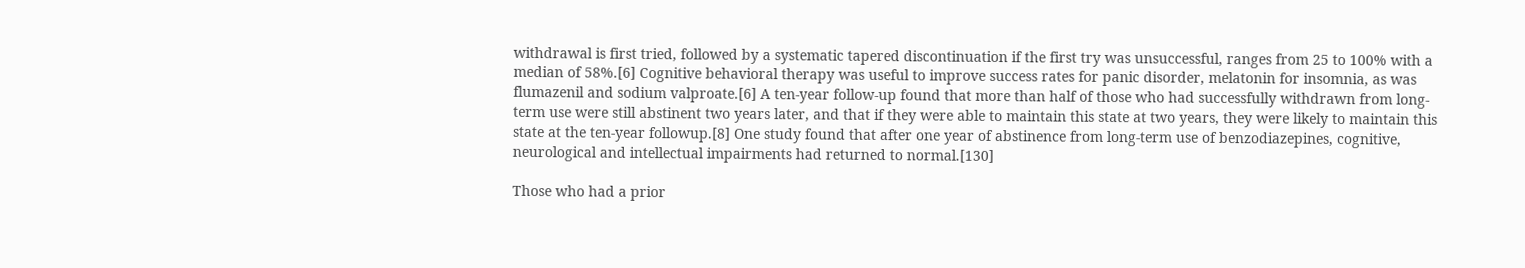withdrawal is first tried, followed by a systematic tapered discontinuation if the first try was unsuccessful, ranges from 25 to 100% with a median of 58%.[6] Cognitive behavioral therapy was useful to improve success rates for panic disorder, melatonin for insomnia, as was flumazenil and sodium valproate.[6] A ten-year follow-up found that more than half of those who had successfully withdrawn from long-term use were still abstinent two years later, and that if they were able to maintain this state at two years, they were likely to maintain this state at the ten-year followup.[8] One study found that after one year of abstinence from long-term use of benzodiazepines, cognitive, neurological and intellectual impairments had returned to normal.[130]

Those who had a prior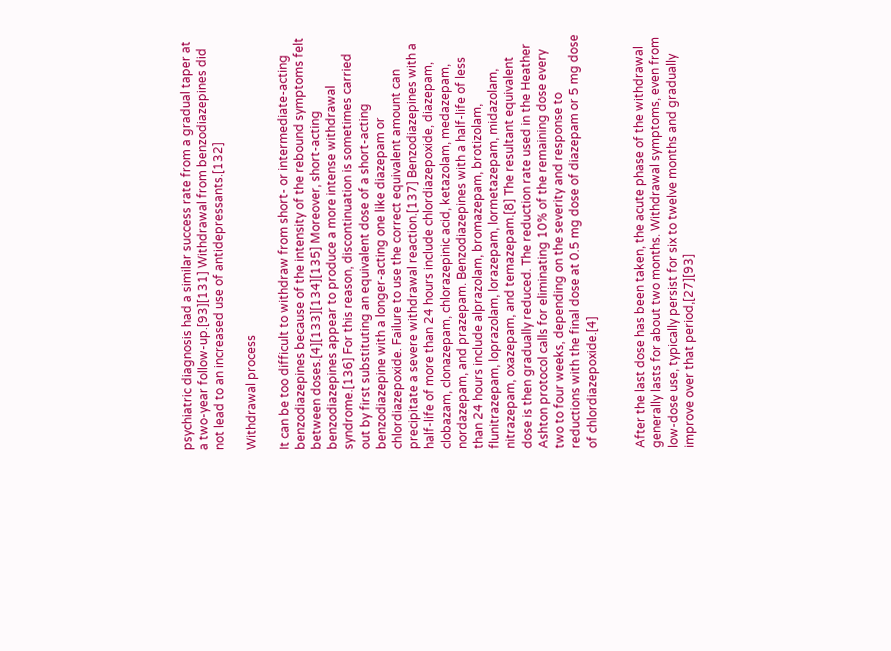psychiatric diagnosis had a similar success rate from a gradual taper at a two-year follow-up.[93][131] Withdrawal from benzodiazepines did not lead to an increased use of antidepressants.[132]

Withdrawal process

It can be too difficult to withdraw from short- or intermediate-acting benzodiazepines because of the intensity of the rebound symptoms felt between doses.[4][133][134][135] Moreover, short-acting benzodiazepines appear to produce a more intense withdrawal syndrome.[136] For this reason, discontinuation is sometimes carried out by first substituting an equivalent dose of a short-acting benzodiazepine with a longer-acting one like diazepam or chlordiazepoxide. Failure to use the correct equivalent amount can precipitate a severe withdrawal reaction.[137] Benzodiazepines with a half-life of more than 24 hours include chlordiazepoxide, diazepam, clobazam, clonazepam, chlorazepinic acid, ketazolam, medazepam, nordazepam, and prazepam. Benzodiazepines with a half-life of less than 24 hours include alprazolam, bromazepam, brotizolam, flunitrazepam, loprazolam, lorazepam, lormetazepam, midazolam, nitrazepam, oxazepam, and temazepam.[8] The resultant equivalent dose is then gradually reduced. The reduction rate used in the Heather Ashton protocol calls for eliminating 10% of the remaining dose every two to four weeks, depending on the severity and response to reductions with the final dose at 0.5 mg dose of diazepam or 5 mg dose of chlordiazepoxide.[4]


After the last dose has been taken, the acute phase of the withdrawal generally lasts for about two months. Withdrawal symptoms, even from low-dose use, typically persist for six to twelve months and gradually improve over that period,[27][93]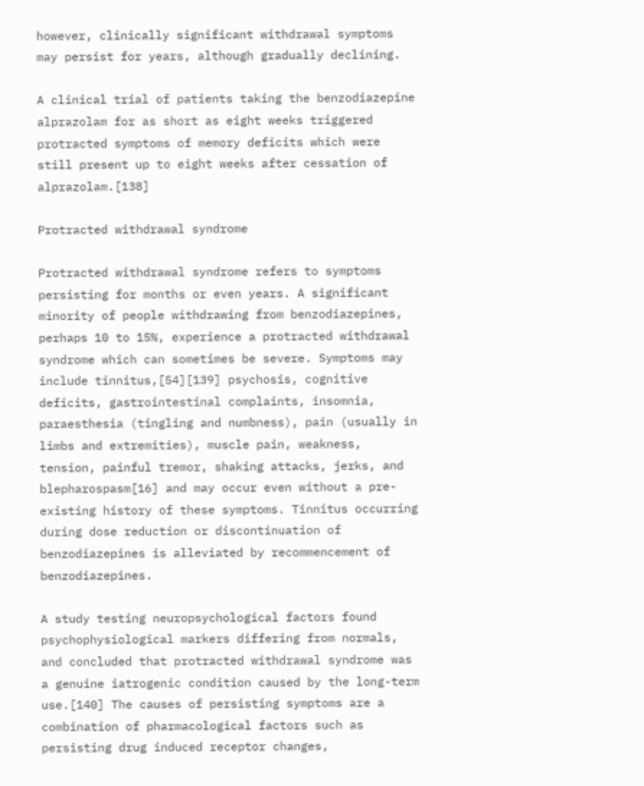however, clinically significant withdrawal symptoms may persist for years, although gradually declining.

A clinical trial of patients taking the benzodiazepine alprazolam for as short as eight weeks triggered protracted symptoms of memory deficits which were still present up to eight weeks after cessation of alprazolam.[138]

Protracted withdrawal syndrome

Protracted withdrawal syndrome refers to symptoms persisting for months or even years. A significant minority of people withdrawing from benzodiazepines, perhaps 10 to 15%, experience a protracted withdrawal syndrome which can sometimes be severe. Symptoms may include tinnitus,[54][139] psychosis, cognitive deficits, gastrointestinal complaints, insomnia, paraesthesia (tingling and numbness), pain (usually in limbs and extremities), muscle pain, weakness, tension, painful tremor, shaking attacks, jerks, and blepharospasm[16] and may occur even without a pre-existing history of these symptoms. Tinnitus occurring during dose reduction or discontinuation of benzodiazepines is alleviated by recommencement of benzodiazepines.

A study testing neuropsychological factors found psychophysiological markers differing from normals, and concluded that protracted withdrawal syndrome was a genuine iatrogenic condition caused by the long-term use.[140] The causes of persisting symptoms are a combination of pharmacological factors such as persisting drug induced receptor changes,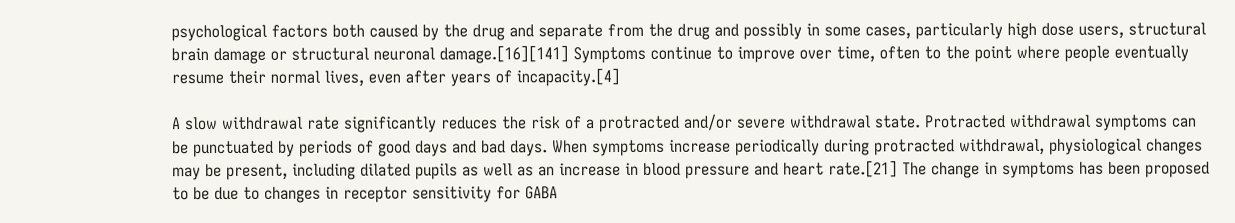psychological factors both caused by the drug and separate from the drug and possibly in some cases, particularly high dose users, structural brain damage or structural neuronal damage.[16][141] Symptoms continue to improve over time, often to the point where people eventually resume their normal lives, even after years of incapacity.[4]

A slow withdrawal rate significantly reduces the risk of a protracted and/or severe withdrawal state. Protracted withdrawal symptoms can be punctuated by periods of good days and bad days. When symptoms increase periodically during protracted withdrawal, physiological changes may be present, including dilated pupils as well as an increase in blood pressure and heart rate.[21] The change in symptoms has been proposed to be due to changes in receptor sensitivity for GABA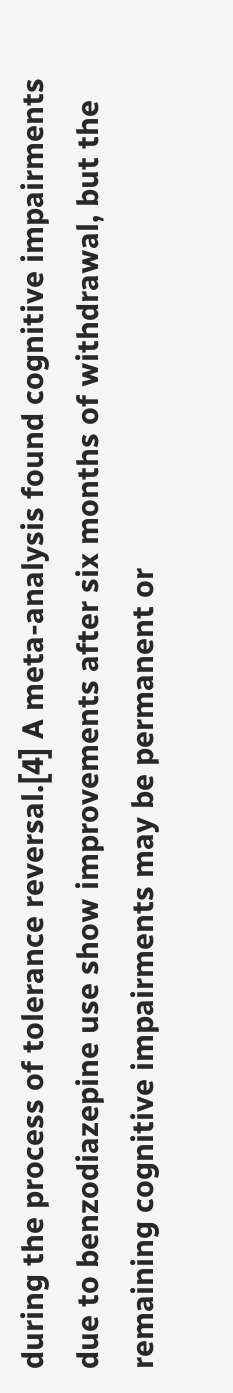during the process of tolerance reversal.[4] A meta-analysis found cognitive impairments due to benzodiazepine use show improvements after six months of withdrawal, but the remaining cognitive impairments may be permanent or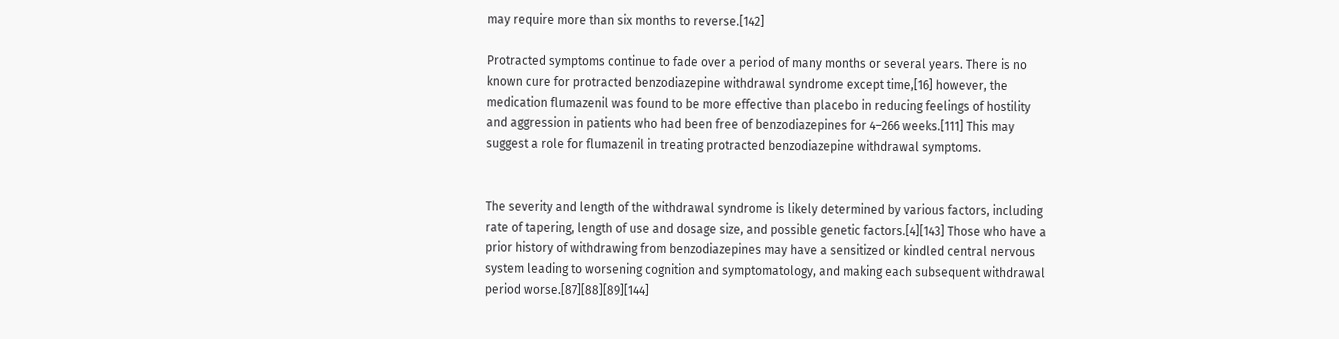may require more than six months to reverse.[142]

Protracted symptoms continue to fade over a period of many months or several years. There is no known cure for protracted benzodiazepine withdrawal syndrome except time,[16] however, the medication flumazenil was found to be more effective than placebo in reducing feelings of hostility and aggression in patients who had been free of benzodiazepines for 4–266 weeks.[111] This may suggest a role for flumazenil in treating protracted benzodiazepine withdrawal symptoms.


The severity and length of the withdrawal syndrome is likely determined by various factors, including rate of tapering, length of use and dosage size, and possible genetic factors.[4][143] Those who have a prior history of withdrawing from benzodiazepines may have a sensitized or kindled central nervous system leading to worsening cognition and symptomatology, and making each subsequent withdrawal period worse.[87][88][89][144]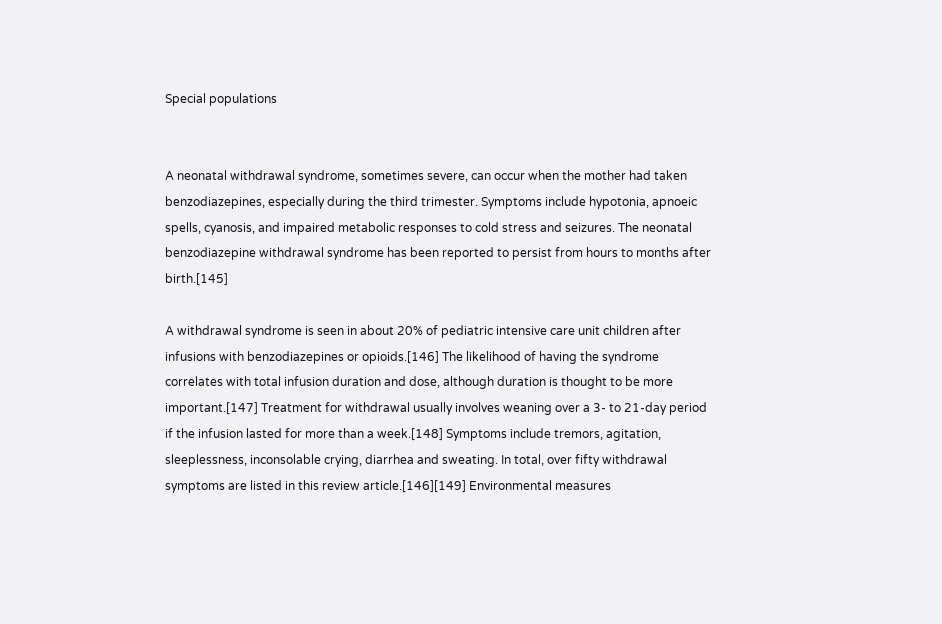Special populations


A neonatal withdrawal syndrome, sometimes severe, can occur when the mother had taken benzodiazepines, especially during the third trimester. Symptoms include hypotonia, apnoeic spells, cyanosis, and impaired metabolic responses to cold stress and seizures. The neonatal benzodiazepine withdrawal syndrome has been reported to persist from hours to months after birth.[145]

A withdrawal syndrome is seen in about 20% of pediatric intensive care unit children after infusions with benzodiazepines or opioids.[146] The likelihood of having the syndrome correlates with total infusion duration and dose, although duration is thought to be more important.[147] Treatment for withdrawal usually involves weaning over a 3- to 21-day period if the infusion lasted for more than a week.[148] Symptoms include tremors, agitation, sleeplessness, inconsolable crying, diarrhea and sweating. In total, over fifty withdrawal symptoms are listed in this review article.[146][149] Environmental measures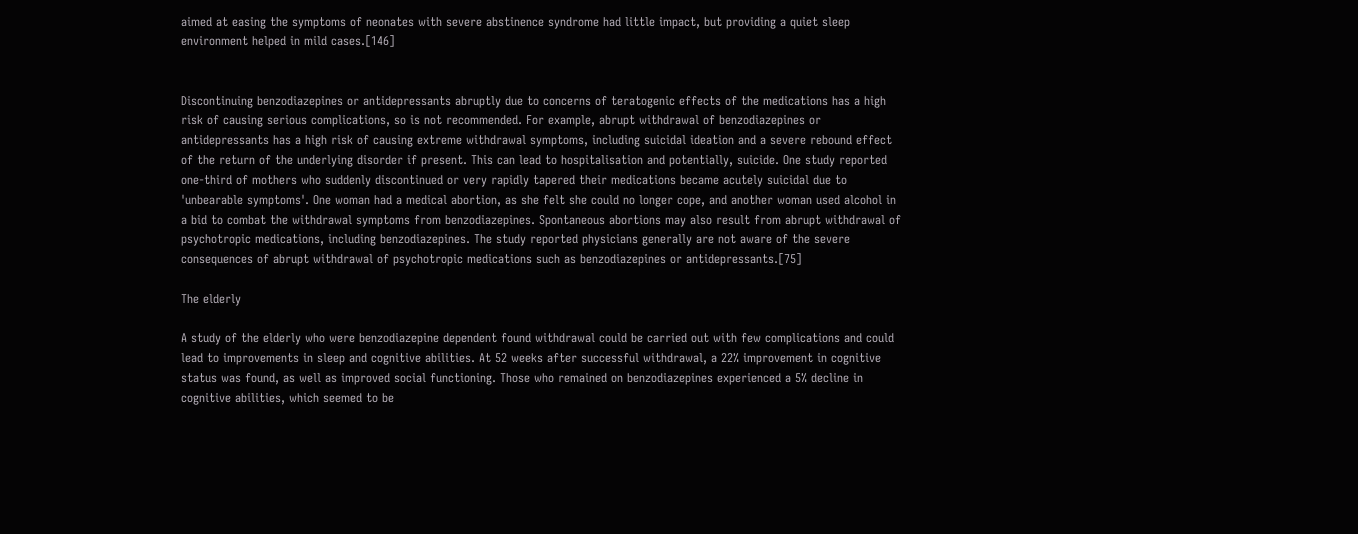aimed at easing the symptoms of neonates with severe abstinence syndrome had little impact, but providing a quiet sleep environment helped in mild cases.[146]


Discontinuing benzodiazepines or antidepressants abruptly due to concerns of teratogenic effects of the medications has a high risk of causing serious complications, so is not recommended. For example, abrupt withdrawal of benzodiazepines or antidepressants has a high risk of causing extreme withdrawal symptoms, including suicidal ideation and a severe rebound effect of the return of the underlying disorder if present. This can lead to hospitalisation and potentially, suicide. One study reported one-third of mothers who suddenly discontinued or very rapidly tapered their medications became acutely suicidal due to 'unbearable symptoms'. One woman had a medical abortion, as she felt she could no longer cope, and another woman used alcohol in a bid to combat the withdrawal symptoms from benzodiazepines. Spontaneous abortions may also result from abrupt withdrawal of psychotropic medications, including benzodiazepines. The study reported physicians generally are not aware of the severe consequences of abrupt withdrawal of psychotropic medications such as benzodiazepines or antidepressants.[75]

The elderly

A study of the elderly who were benzodiazepine dependent found withdrawal could be carried out with few complications and could lead to improvements in sleep and cognitive abilities. At 52 weeks after successful withdrawal, a 22% improvement in cognitive status was found, as well as improved social functioning. Those who remained on benzodiazepines experienced a 5% decline in cognitive abilities, which seemed to be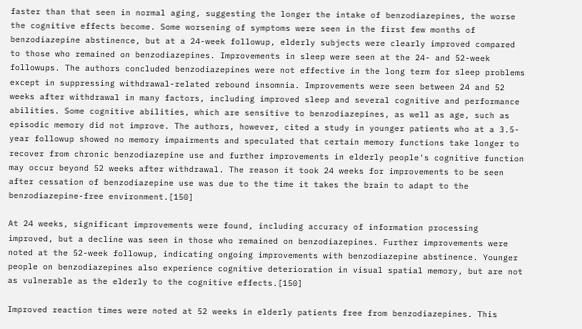faster than that seen in normal aging, suggesting the longer the intake of benzodiazepines, the worse the cognitive effects become. Some worsening of symptoms were seen in the first few months of benzodiazepine abstinence, but at a 24-week followup, elderly subjects were clearly improved compared to those who remained on benzodiazepines. Improvements in sleep were seen at the 24- and 52-week followups. The authors concluded benzodiazepines were not effective in the long term for sleep problems except in suppressing withdrawal-related rebound insomnia. Improvements were seen between 24 and 52 weeks after withdrawal in many factors, including improved sleep and several cognitive and performance abilities. Some cognitive abilities, which are sensitive to benzodiazepines, as well as age, such as episodic memory did not improve. The authors, however, cited a study in younger patients who at a 3.5-year followup showed no memory impairments and speculated that certain memory functions take longer to recover from chronic benzodiazepine use and further improvements in elderly people's cognitive function may occur beyond 52 weeks after withdrawal. The reason it took 24 weeks for improvements to be seen after cessation of benzodiazepine use was due to the time it takes the brain to adapt to the benzodiazepine-free environment.[150]

At 24 weeks, significant improvements were found, including accuracy of information processing improved, but a decline was seen in those who remained on benzodiazepines. Further improvements were noted at the 52-week followup, indicating ongoing improvements with benzodiazepine abstinence. Younger people on benzodiazepines also experience cognitive deterioration in visual spatial memory, but are not as vulnerable as the elderly to the cognitive effects.[150]

Improved reaction times were noted at 52 weeks in elderly patients free from benzodiazepines. This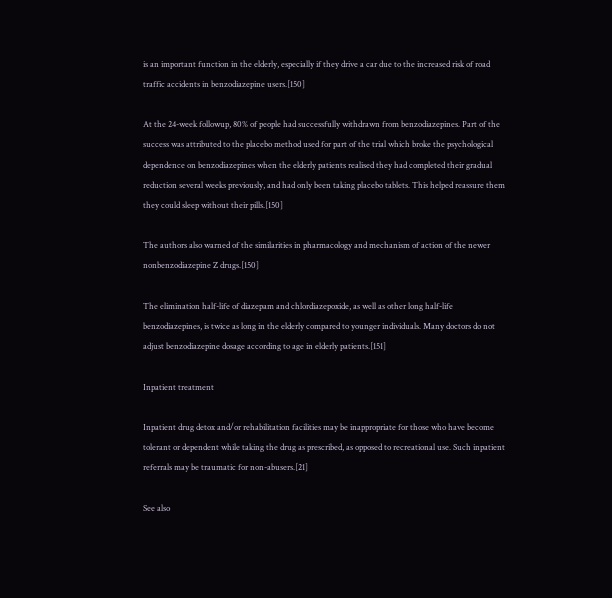is an important function in the elderly, especially if they drive a car due to the increased risk of road traffic accidents in benzodiazepine users.[150]

At the 24-week followup, 80% of people had successfully withdrawn from benzodiazepines. Part of the success was attributed to the placebo method used for part of the trial which broke the psychological dependence on benzodiazepines when the elderly patients realised they had completed their gradual reduction several weeks previously, and had only been taking placebo tablets. This helped reassure them they could sleep without their pills.[150]

The authors also warned of the similarities in pharmacology and mechanism of action of the newer nonbenzodiazepine Z drugs.[150]

The elimination half-life of diazepam and chlordiazepoxide, as well as other long half-life benzodiazepines, is twice as long in the elderly compared to younger individuals. Many doctors do not adjust benzodiazepine dosage according to age in elderly patients.[151]

Inpatient treatment

Inpatient drug detox and/or rehabilitation facilities may be inappropriate for those who have become tolerant or dependent while taking the drug as prescribed, as opposed to recreational use. Such inpatient referrals may be traumatic for non-abusers.[21]

See also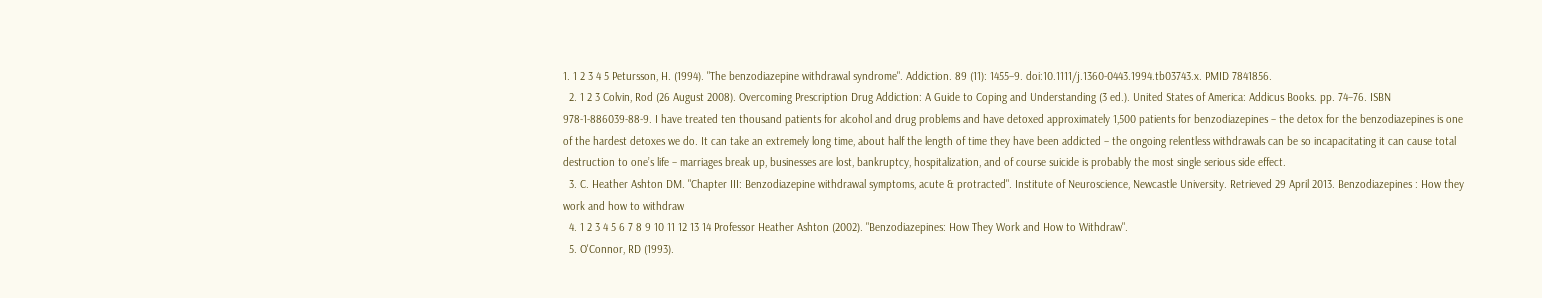1. 1 2 3 4 5 Petursson, H. (1994). "The benzodiazepine withdrawal syndrome". Addiction. 89 (11): 1455–9. doi:10.1111/j.1360-0443.1994.tb03743.x. PMID 7841856.
  2. 1 2 3 Colvin, Rod (26 August 2008). Overcoming Prescription Drug Addiction: A Guide to Coping and Understanding (3 ed.). United States of America: Addicus Books. pp. 74–76. ISBN 978-1-886039-88-9. I have treated ten thousand patients for alcohol and drug problems and have detoxed approximately 1,500 patients for benzodiazepines – the detox for the benzodiazepines is one of the hardest detoxes we do. It can take an extremely long time, about half the length of time they have been addicted – the ongoing relentless withdrawals can be so incapacitating it can cause total destruction to one’s life – marriages break up, businesses are lost, bankruptcy, hospitalization, and of course suicide is probably the most single serious side effect.
  3. C. Heather Ashton DM. "Chapter III: Benzodiazepine withdrawal symptoms, acute & protracted". Institute of Neuroscience, Newcastle University. Retrieved 29 April 2013. Benzodiazepines : How they work and how to withdraw
  4. 1 2 3 4 5 6 7 8 9 10 11 12 13 14 Professor Heather Ashton (2002). "Benzodiazepines: How They Work and How to Withdraw".
  5. O'Connor, RD (1993).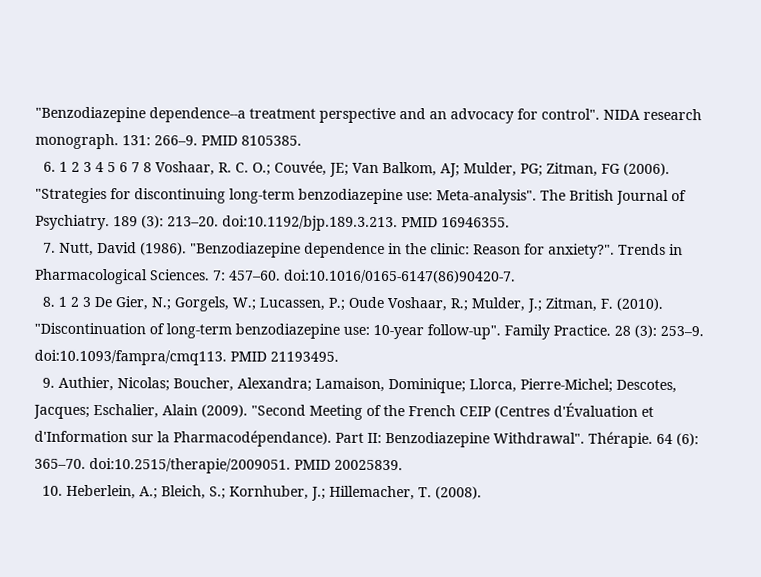"Benzodiazepine dependence--a treatment perspective and an advocacy for control". NIDA research monograph. 131: 266–9. PMID 8105385.
  6. 1 2 3 4 5 6 7 8 Voshaar, R. C. O.; Couvée, JE; Van Balkom, AJ; Mulder, PG; Zitman, FG (2006). "Strategies for discontinuing long-term benzodiazepine use: Meta-analysis". The British Journal of Psychiatry. 189 (3): 213–20. doi:10.1192/bjp.189.3.213. PMID 16946355.
  7. Nutt, David (1986). "Benzodiazepine dependence in the clinic: Reason for anxiety?". Trends in Pharmacological Sciences. 7: 457–60. doi:10.1016/0165-6147(86)90420-7.
  8. 1 2 3 De Gier, N.; Gorgels, W.; Lucassen, P.; Oude Voshaar, R.; Mulder, J.; Zitman, F. (2010). "Discontinuation of long-term benzodiazepine use: 10-year follow-up". Family Practice. 28 (3): 253–9. doi:10.1093/fampra/cmq113. PMID 21193495.
  9. Authier, Nicolas; Boucher, Alexandra; Lamaison, Dominique; Llorca, Pierre-Michel; Descotes, Jacques; Eschalier, Alain (2009). "Second Meeting of the French CEIP (Centres d'Évaluation et d'Information sur la Pharmacodépendance). Part II: Benzodiazepine Withdrawal". Thérapie. 64 (6): 365–70. doi:10.2515/therapie/2009051. PMID 20025839.
  10. Heberlein, A.; Bleich, S.; Kornhuber, J.; Hillemacher, T. (2008).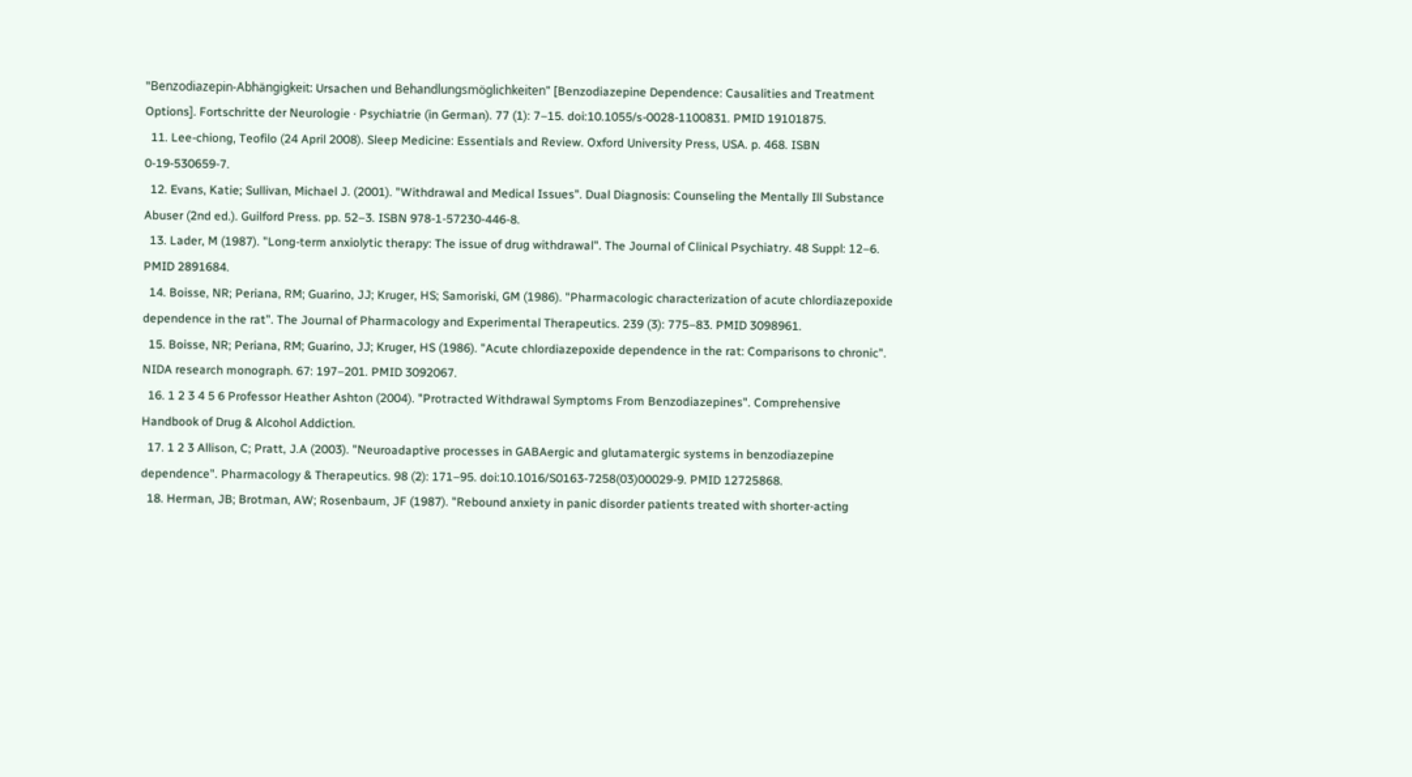"Benzodiazepin-Abhängigkeit: Ursachen und Behandlungsmöglichkeiten" [Benzodiazepine Dependence: Causalities and Treatment Options]. Fortschritte der Neurologie · Psychiatrie (in German). 77 (1): 7–15. doi:10.1055/s-0028-1100831. PMID 19101875.
  11. Lee-chiong, Teofilo (24 April 2008). Sleep Medicine: Essentials and Review. Oxford University Press, USA. p. 468. ISBN 0-19-530659-7.
  12. Evans, Katie; Sullivan, Michael J. (2001). "Withdrawal and Medical Issues". Dual Diagnosis: Counseling the Mentally Ill Substance Abuser (2nd ed.). Guilford Press. pp. 52–3. ISBN 978-1-57230-446-8.
  13. Lader, M (1987). "Long-term anxiolytic therapy: The issue of drug withdrawal". The Journal of Clinical Psychiatry. 48 Suppl: 12–6. PMID 2891684.
  14. Boisse, NR; Periana, RM; Guarino, JJ; Kruger, HS; Samoriski, GM (1986). "Pharmacologic characterization of acute chlordiazepoxide dependence in the rat". The Journal of Pharmacology and Experimental Therapeutics. 239 (3): 775–83. PMID 3098961.
  15. Boisse, NR; Periana, RM; Guarino, JJ; Kruger, HS (1986). "Acute chlordiazepoxide dependence in the rat: Comparisons to chronic". NIDA research monograph. 67: 197–201. PMID 3092067.
  16. 1 2 3 4 5 6 Professor Heather Ashton (2004). "Protracted Withdrawal Symptoms From Benzodiazepines". Comprehensive Handbook of Drug & Alcohol Addiction.
  17. 1 2 3 Allison, C; Pratt, J.A (2003). "Neuroadaptive processes in GABAergic and glutamatergic systems in benzodiazepine dependence". Pharmacology & Therapeutics. 98 (2): 171–95. doi:10.1016/S0163-7258(03)00029-9. PMID 12725868.
  18. Herman, JB; Brotman, AW; Rosenbaum, JF (1987). "Rebound anxiety in panic disorder patients treated with shorter-acting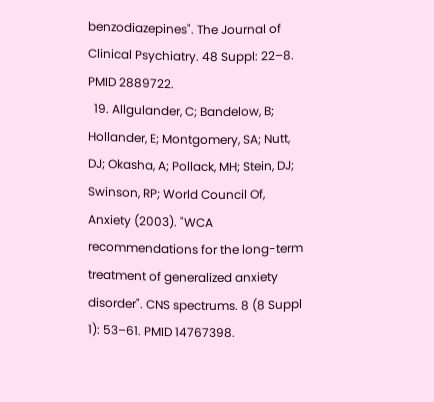benzodiazepines". The Journal of Clinical Psychiatry. 48 Suppl: 22–8. PMID 2889722.
  19. Allgulander, C; Bandelow, B; Hollander, E; Montgomery, SA; Nutt, DJ; Okasha, A; Pollack, MH; Stein, DJ; Swinson, RP; World Council Of, Anxiety (2003). "WCA recommendations for the long-term treatment of generalized anxiety disorder". CNS spectrums. 8 (8 Suppl 1): 53–61. PMID 14767398.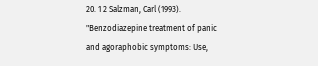20. 1 2 Salzman, Carl (1993). "Benzodiazepine treatment of panic and agoraphobic symptoms: Use,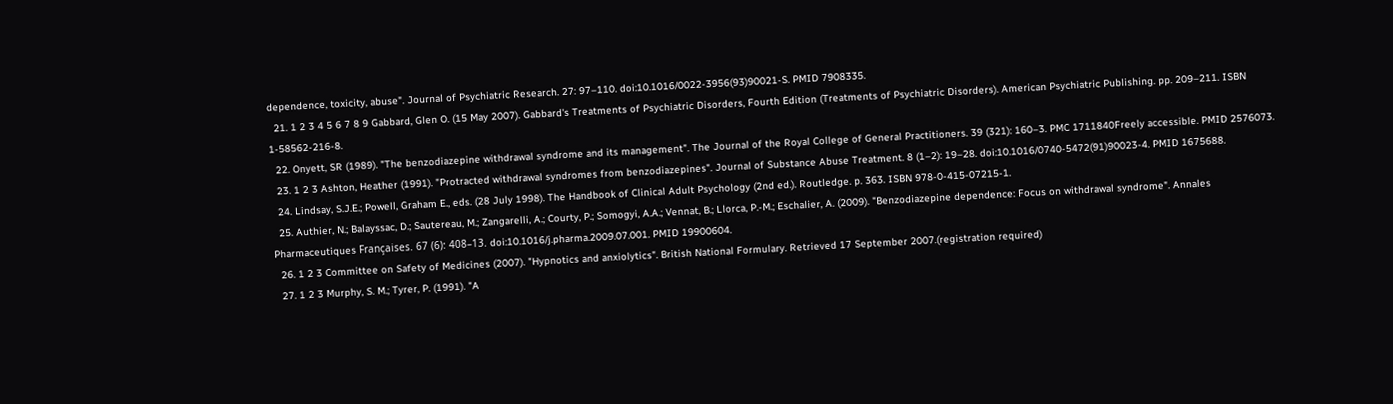dependence, toxicity, abuse". Journal of Psychiatric Research. 27: 97–110. doi:10.1016/0022-3956(93)90021-S. PMID 7908335.
  21. 1 2 3 4 5 6 7 8 9 Gabbard, Glen O. (15 May 2007). Gabbard's Treatments of Psychiatric Disorders, Fourth Edition (Treatments of Psychiatric Disorders). American Psychiatric Publishing. pp. 209–211. ISBN 1-58562-216-8.
  22. Onyett, SR (1989). "The benzodiazepine withdrawal syndrome and its management". The Journal of the Royal College of General Practitioners. 39 (321): 160–3. PMC 1711840Freely accessible. PMID 2576073.
  23. 1 2 3 Ashton, Heather (1991). "Protracted withdrawal syndromes from benzodiazepines". Journal of Substance Abuse Treatment. 8 (1–2): 19–28. doi:10.1016/0740-5472(91)90023-4. PMID 1675688.
  24. Lindsay, S.J.E.; Powell, Graham E., eds. (28 July 1998). The Handbook of Clinical Adult Psychology (2nd ed.). Routledge. p. 363. ISBN 978-0-415-07215-1.
  25. Authier, N.; Balayssac, D.; Sautereau, M.; Zangarelli, A.; Courty, P.; Somogyi, A.A.; Vennat, B.; Llorca, P.-M.; Eschalier, A. (2009). "Benzodiazepine dependence: Focus on withdrawal syndrome". Annales Pharmaceutiques Françaises. 67 (6): 408–13. doi:10.1016/j.pharma.2009.07.001. PMID 19900604.
  26. 1 2 3 Committee on Safety of Medicines (2007). "Hypnotics and anxiolytics". British National Formulary. Retrieved 17 September 2007.(registration required)
  27. 1 2 3 Murphy, S. M.; Tyrer, P. (1991). "A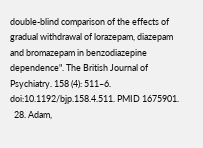double-blind comparison of the effects of gradual withdrawal of lorazepam, diazepam and bromazepam in benzodiazepine dependence". The British Journal of Psychiatry. 158 (4): 511–6. doi:10.1192/bjp.158.4.511. PMID 1675901.
  28. Adam,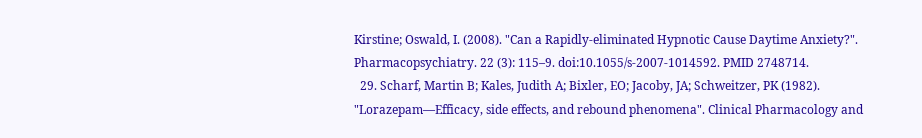Kirstine; Oswald, I. (2008). "Can a Rapidly-eliminated Hypnotic Cause Daytime Anxiety?". Pharmacopsychiatry. 22 (3): 115–9. doi:10.1055/s-2007-1014592. PMID 2748714.
  29. Scharf, Martin B; Kales, Judith A; Bixler, EO; Jacoby, JA; Schweitzer, PK (1982). "Lorazepam—Efficacy, side effects, and rebound phenomena". Clinical Pharmacology and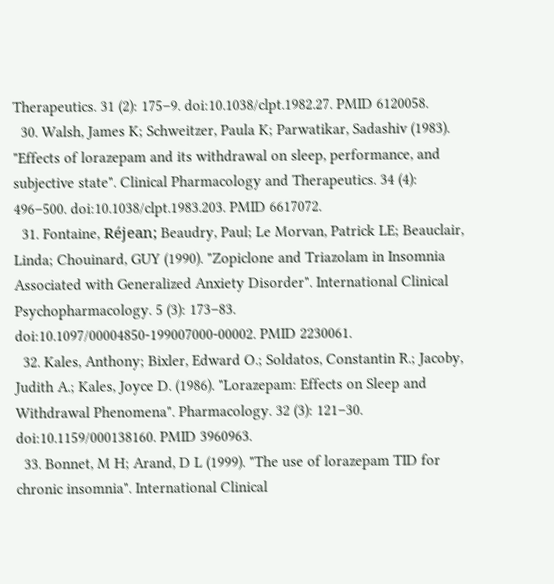Therapeutics. 31 (2): 175–9. doi:10.1038/clpt.1982.27. PMID 6120058.
  30. Walsh, James K; Schweitzer, Paula K; Parwatikar, Sadashiv (1983). "Effects of lorazepam and its withdrawal on sleep, performance, and subjective state". Clinical Pharmacology and Therapeutics. 34 (4): 496–500. doi:10.1038/clpt.1983.203. PMID 6617072.
  31. Fontaine, Réjean; Beaudry, Paul; Le Morvan, Patrick LE; Beauclair, Linda; Chouinard, GUY (1990). "Zopiclone and Triazolam in Insomnia Associated with Generalized Anxiety Disorder". International Clinical Psychopharmacology. 5 (3): 173–83. doi:10.1097/00004850-199007000-00002. PMID 2230061.
  32. Kales, Anthony; Bixler, Edward O.; Soldatos, Constantin R.; Jacoby, Judith A.; Kales, Joyce D. (1986). "Lorazepam: Effects on Sleep and Withdrawal Phenomena". Pharmacology. 32 (3): 121–30. doi:10.1159/000138160. PMID 3960963.
  33. Bonnet, M H; Arand, D L (1999). "The use of lorazepam TID for chronic insomnia". International Clinical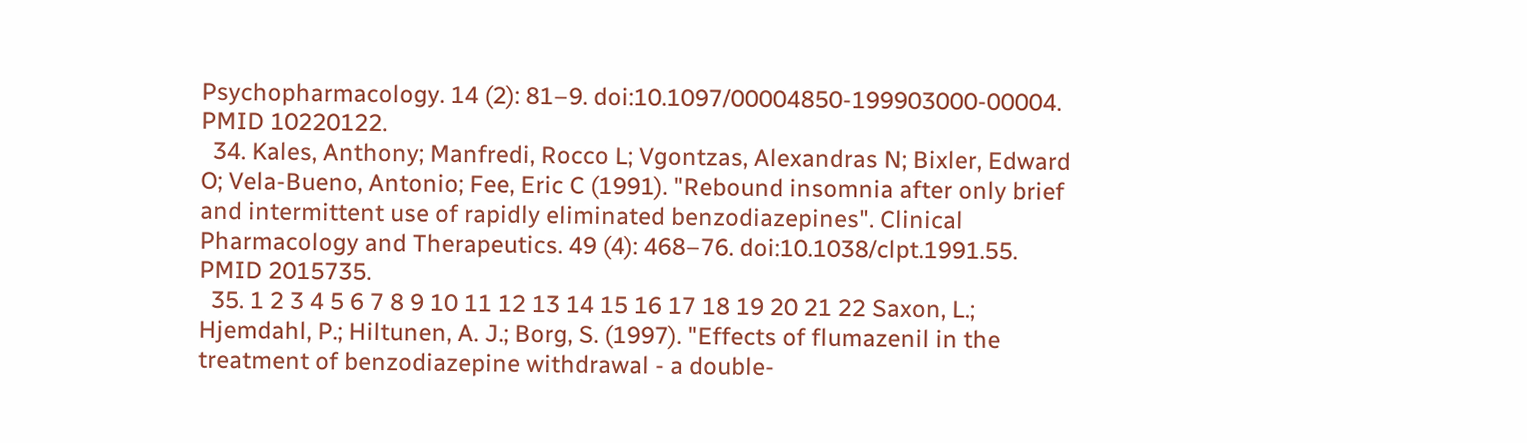Psychopharmacology. 14 (2): 81–9. doi:10.1097/00004850-199903000-00004. PMID 10220122.
  34. Kales, Anthony; Manfredi, Rocco L; Vgontzas, Alexandras N; Bixler, Edward O; Vela-Bueno, Antonio; Fee, Eric C (1991). "Rebound insomnia after only brief and intermittent use of rapidly eliminated benzodiazepines". Clinical Pharmacology and Therapeutics. 49 (4): 468–76. doi:10.1038/clpt.1991.55. PMID 2015735.
  35. 1 2 3 4 5 6 7 8 9 10 11 12 13 14 15 16 17 18 19 20 21 22 Saxon, L.; Hjemdahl, P.; Hiltunen, A. J.; Borg, S. (1997). "Effects of flumazenil in the treatment of benzodiazepine withdrawal - a double-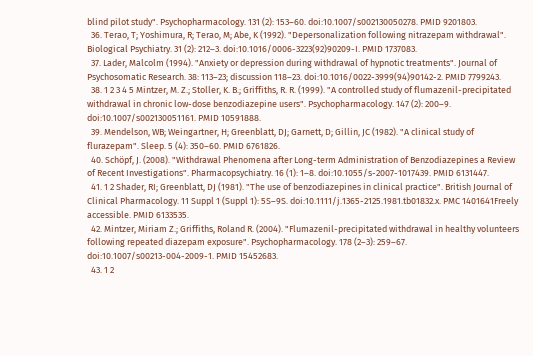blind pilot study". Psychopharmacology. 131 (2): 153–60. doi:10.1007/s002130050278. PMID 9201803.
  36. Terao, T; Yoshimura, R; Terao, M; Abe, K (1992). "Depersonalization following nitrazepam withdrawal". Biological Psychiatry. 31 (2): 212–3. doi:10.1016/0006-3223(92)90209-I. PMID 1737083.
  37. Lader, Malcolm (1994). "Anxiety or depression during withdrawal of hypnotic treatments". Journal of Psychosomatic Research. 38: 113–23; discussion 118–23. doi:10.1016/0022-3999(94)90142-2. PMID 7799243.
  38. 1 2 3 4 5 Mintzer, M. Z.; Stoller, K. B.; Griffiths, R. R. (1999). "A controlled study of flumazenil-precipitated withdrawal in chronic low-dose benzodiazepine users". Psychopharmacology. 147 (2): 200–9. doi:10.1007/s002130051161. PMID 10591888.
  39. Mendelson, WB; Weingartner, H; Greenblatt, DJ; Garnett, D; Gillin, JC (1982). "A clinical study of flurazepam". Sleep. 5 (4): 350–60. PMID 6761826.
  40. Schöpf, J. (2008). "Withdrawal Phenomena after Long-term Administration of Benzodiazepines a Review of Recent Investigations". Pharmacopsychiatry. 16 (1): 1–8. doi:10.1055/s-2007-1017439. PMID 6131447.
  41. 1 2 Shader, RI; Greenblatt, DJ (1981). "The use of benzodiazepines in clinical practice". British Journal of Clinical Pharmacology. 11 Suppl 1 (Suppl 1): 5S–9S. doi:10.1111/j.1365-2125.1981.tb01832.x. PMC 1401641Freely accessible. PMID 6133535.
  42. Mintzer, Miriam Z.; Griffiths, Roland R. (2004). "Flumazenil-precipitated withdrawal in healthy volunteers following repeated diazepam exposure". Psychopharmacology. 178 (2–3): 259–67. doi:10.1007/s00213-004-2009-1. PMID 15452683.
  43. 1 2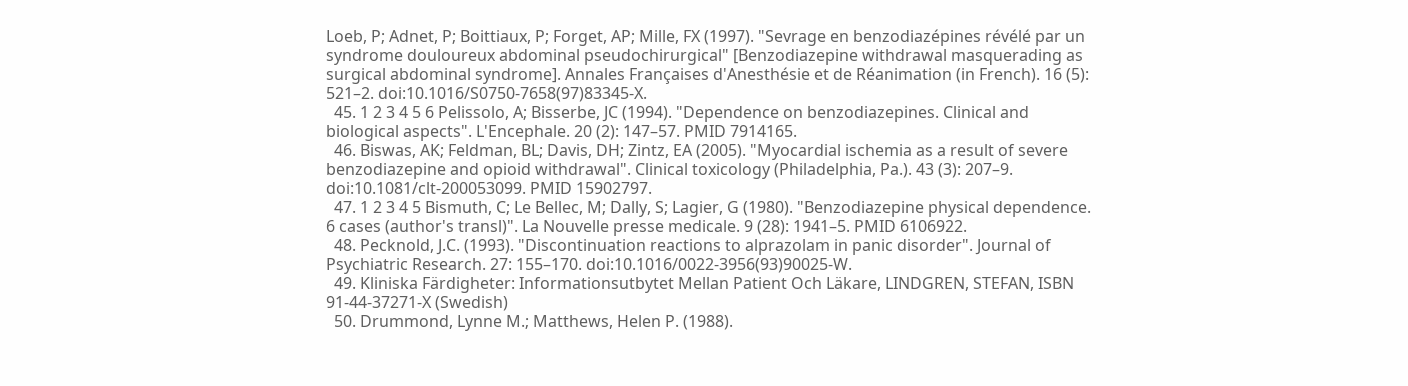Loeb, P; Adnet, P; Boittiaux, P; Forget, AP; Mille, FX (1997). "Sevrage en benzodiazépines révélé par un syndrome douloureux abdominal pseudochirurgical" [Benzodiazepine withdrawal masquerading as surgical abdominal syndrome]. Annales Françaises d'Anesthésie et de Réanimation (in French). 16 (5): 521–2. doi:10.1016/S0750-7658(97)83345-X.
  45. 1 2 3 4 5 6 Pelissolo, A; Bisserbe, JC (1994). "Dependence on benzodiazepines. Clinical and biological aspects". L'Encephale. 20 (2): 147–57. PMID 7914165.
  46. Biswas, AK; Feldman, BL; Davis, DH; Zintz, EA (2005). "Myocardial ischemia as a result of severe benzodiazepine and opioid withdrawal". Clinical toxicology (Philadelphia, Pa.). 43 (3): 207–9. doi:10.1081/clt-200053099. PMID 15902797.
  47. 1 2 3 4 5 Bismuth, C; Le Bellec, M; Dally, S; Lagier, G (1980). "Benzodiazepine physical dependence. 6 cases (author's transl)". La Nouvelle presse medicale. 9 (28): 1941–5. PMID 6106922.
  48. Pecknold, J.C. (1993). "Discontinuation reactions to alprazolam in panic disorder". Journal of Psychiatric Research. 27: 155–170. doi:10.1016/0022-3956(93)90025-W.
  49. Kliniska Färdigheter: Informationsutbytet Mellan Patient Och Läkare, LINDGREN, STEFAN, ISBN 91-44-37271-X (Swedish)
  50. Drummond, Lynne M.; Matthews, Helen P. (1988).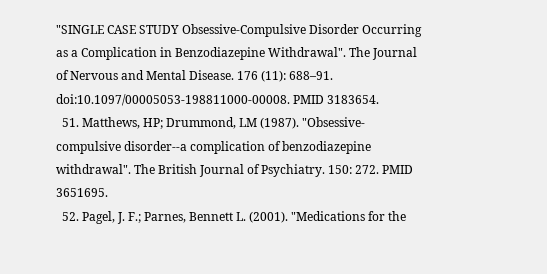"SINGLE CASE STUDY Obsessive-Compulsive Disorder Occurring as a Complication in Benzodiazepine Withdrawal". The Journal of Nervous and Mental Disease. 176 (11): 688–91. doi:10.1097/00005053-198811000-00008. PMID 3183654.
  51. Matthews, HP; Drummond, LM (1987). "Obsessive-compulsive disorder--a complication of benzodiazepine withdrawal". The British Journal of Psychiatry. 150: 272. PMID 3651695.
  52. Pagel, J. F.; Parnes, Bennett L. (2001). "Medications for the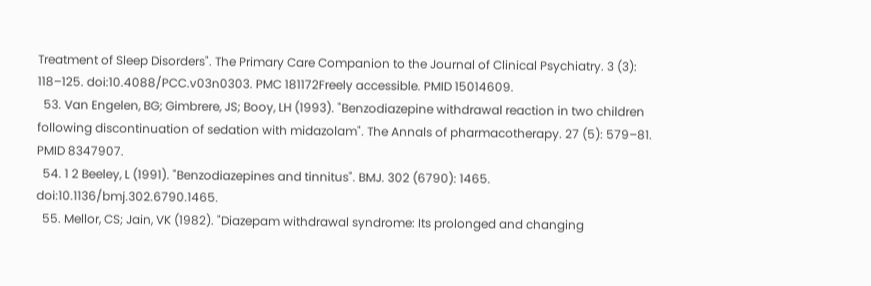Treatment of Sleep Disorders". The Primary Care Companion to the Journal of Clinical Psychiatry. 3 (3): 118–125. doi:10.4088/PCC.v03n0303. PMC 181172Freely accessible. PMID 15014609.
  53. Van Engelen, BG; Gimbrere, JS; Booy, LH (1993). "Benzodiazepine withdrawal reaction in two children following discontinuation of sedation with midazolam". The Annals of pharmacotherapy. 27 (5): 579–81. PMID 8347907.
  54. 1 2 Beeley, L (1991). "Benzodiazepines and tinnitus". BMJ. 302 (6790): 1465. doi:10.1136/bmj.302.6790.1465.
  55. Mellor, CS; Jain, VK (1982). "Diazepam withdrawal syndrome: Its prolonged and changing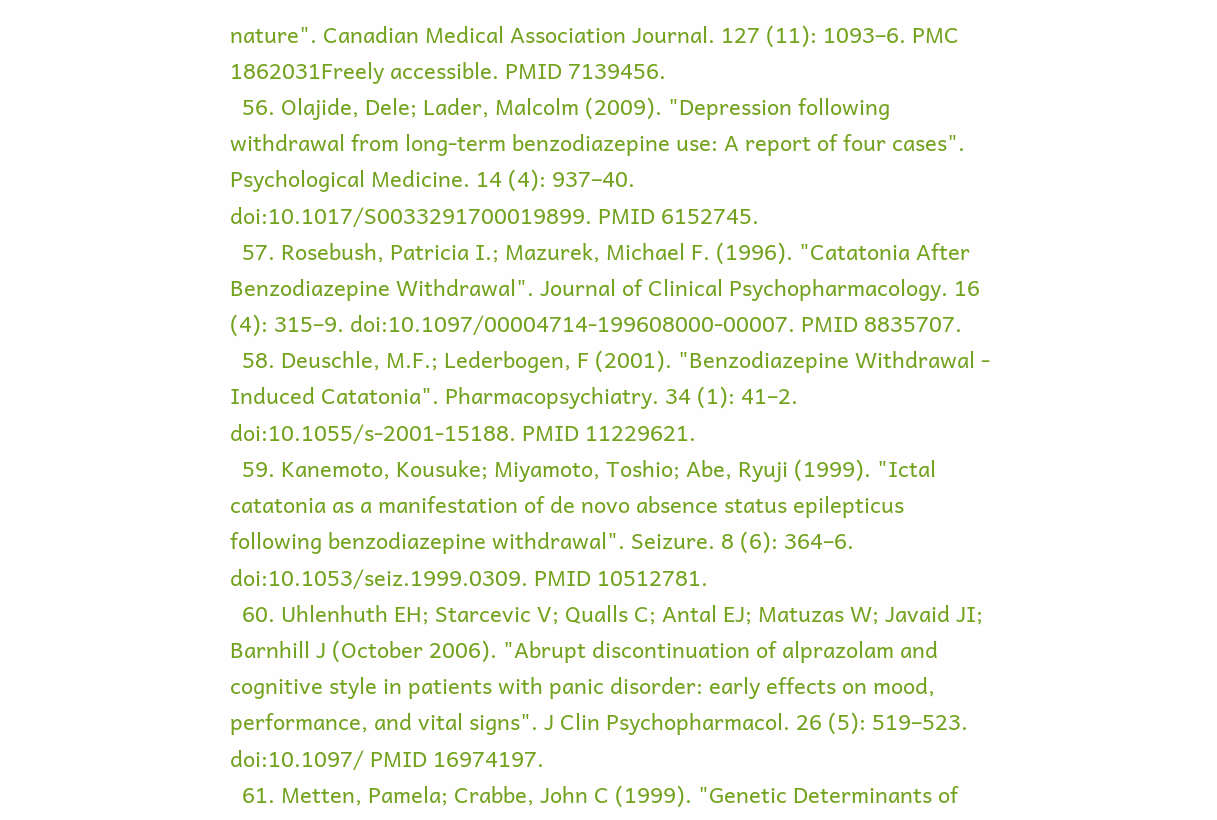nature". Canadian Medical Association Journal. 127 (11): 1093–6. PMC 1862031Freely accessible. PMID 7139456.
  56. Olajide, Dele; Lader, Malcolm (2009). "Depression following withdrawal from long-term benzodiazepine use: A report of four cases". Psychological Medicine. 14 (4): 937–40. doi:10.1017/S0033291700019899. PMID 6152745.
  57. Rosebush, Patricia I.; Mazurek, Michael F. (1996). "Catatonia After Benzodiazepine Withdrawal". Journal of Clinical Psychopharmacology. 16 (4): 315–9. doi:10.1097/00004714-199608000-00007. PMID 8835707.
  58. Deuschle, M.F.; Lederbogen, F (2001). "Benzodiazepine Withdrawal - Induced Catatonia". Pharmacopsychiatry. 34 (1): 41–2. doi:10.1055/s-2001-15188. PMID 11229621.
  59. Kanemoto, Kousuke; Miyamoto, Toshio; Abe, Ryuji (1999). "Ictal catatonia as a manifestation of de novo absence status epilepticus following benzodiazepine withdrawal". Seizure. 8 (6): 364–6. doi:10.1053/seiz.1999.0309. PMID 10512781.
  60. Uhlenhuth EH; Starcevic V; Qualls C; Antal EJ; Matuzas W; Javaid JI; Barnhill J (October 2006). "Abrupt discontinuation of alprazolam and cognitive style in patients with panic disorder: early effects on mood, performance, and vital signs". J Clin Psychopharmacol. 26 (5): 519–523. doi:10.1097/ PMID 16974197.
  61. Metten, Pamela; Crabbe, John C (1999). "Genetic Determinants of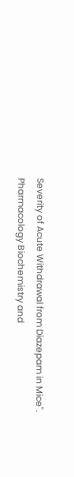Severity of Acute Withdrawal from Diazepam in Mice". Pharmacology Biochemistry and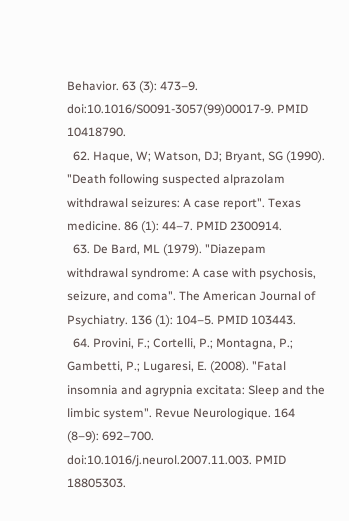Behavior. 63 (3): 473–9. doi:10.1016/S0091-3057(99)00017-9. PMID 10418790.
  62. Haque, W; Watson, DJ; Bryant, SG (1990). "Death following suspected alprazolam withdrawal seizures: A case report". Texas medicine. 86 (1): 44–7. PMID 2300914.
  63. De Bard, ML (1979). "Diazepam withdrawal syndrome: A case with psychosis, seizure, and coma". The American Journal of Psychiatry. 136 (1): 104–5. PMID 103443.
  64. Provini, F.; Cortelli, P.; Montagna, P.; Gambetti, P.; Lugaresi, E. (2008). "Fatal insomnia and agrypnia excitata: Sleep and the limbic system". Revue Neurologique. 164 (8–9): 692–700. doi:10.1016/j.neurol.2007.11.003. PMID 18805303.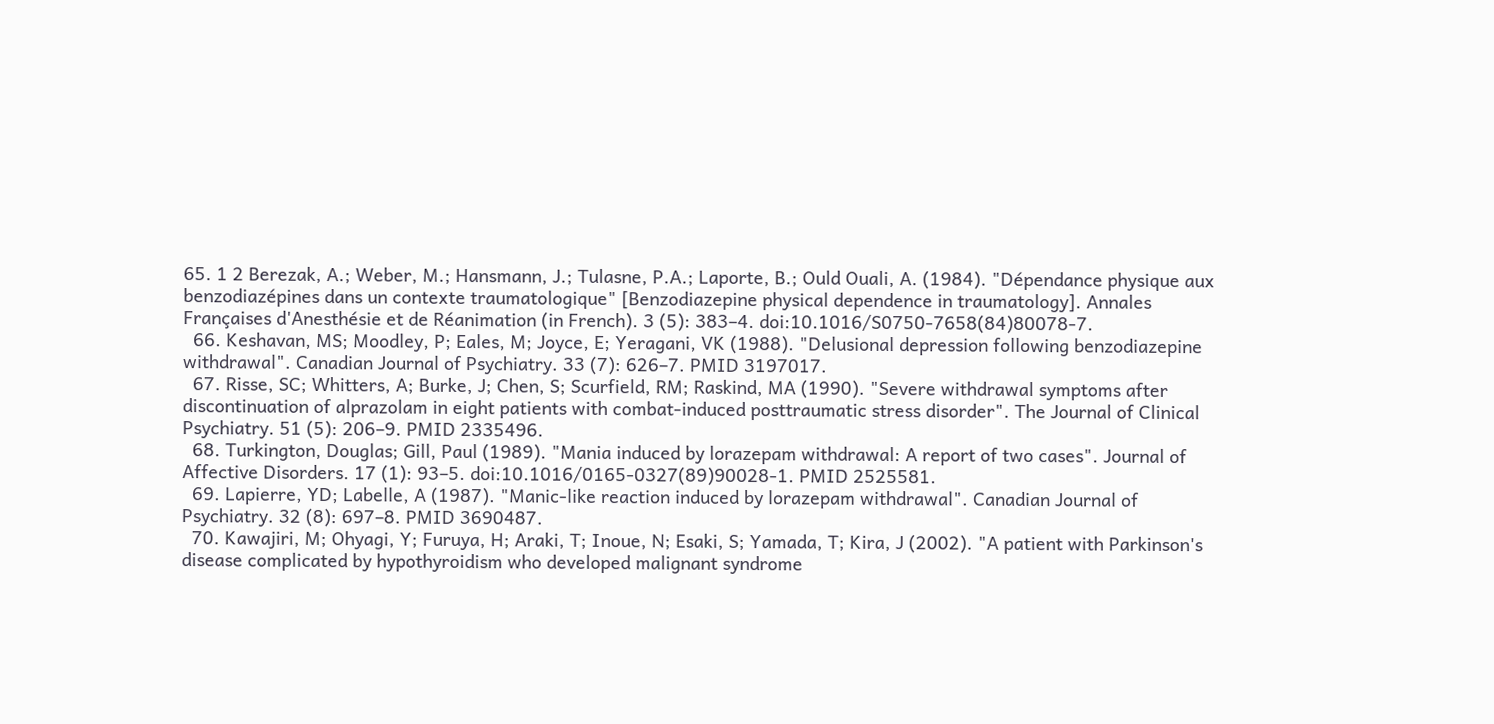65. 1 2 Berezak, A.; Weber, M.; Hansmann, J.; Tulasne, P.A.; Laporte, B.; Ould Ouali, A. (1984). "Dépendance physique aux benzodiazépines dans un contexte traumatologique" [Benzodiazepine physical dependence in traumatology]. Annales Françaises d'Anesthésie et de Réanimation (in French). 3 (5): 383–4. doi:10.1016/S0750-7658(84)80078-7.
  66. Keshavan, MS; Moodley, P; Eales, M; Joyce, E; Yeragani, VK (1988). "Delusional depression following benzodiazepine withdrawal". Canadian Journal of Psychiatry. 33 (7): 626–7. PMID 3197017.
  67. Risse, SC; Whitters, A; Burke, J; Chen, S; Scurfield, RM; Raskind, MA (1990). "Severe withdrawal symptoms after discontinuation of alprazolam in eight patients with combat-induced posttraumatic stress disorder". The Journal of Clinical Psychiatry. 51 (5): 206–9. PMID 2335496.
  68. Turkington, Douglas; Gill, Paul (1989). "Mania induced by lorazepam withdrawal: A report of two cases". Journal of Affective Disorders. 17 (1): 93–5. doi:10.1016/0165-0327(89)90028-1. PMID 2525581.
  69. Lapierre, YD; Labelle, A (1987). "Manic-like reaction induced by lorazepam withdrawal". Canadian Journal of Psychiatry. 32 (8): 697–8. PMID 3690487.
  70. Kawajiri, M; Ohyagi, Y; Furuya, H; Araki, T; Inoue, N; Esaki, S; Yamada, T; Kira, J (2002). "A patient with Parkinson's disease complicated by hypothyroidism who developed malignant syndrome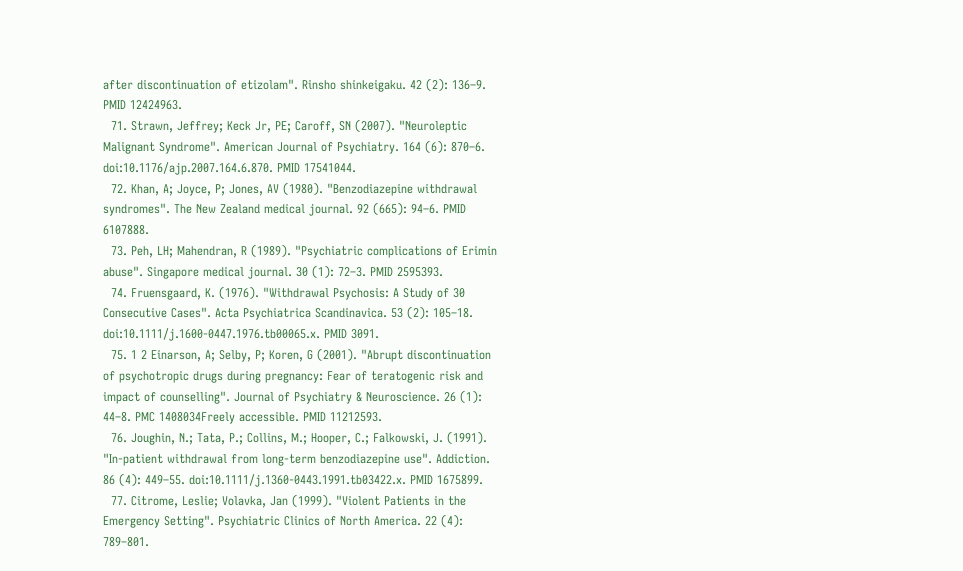after discontinuation of etizolam". Rinsho shinkeigaku. 42 (2): 136–9. PMID 12424963.
  71. Strawn, Jeffrey; Keck Jr, PE; Caroff, SN (2007). "Neuroleptic Malignant Syndrome". American Journal of Psychiatry. 164 (6): 870–6. doi:10.1176/ajp.2007.164.6.870. PMID 17541044.
  72. Khan, A; Joyce, P; Jones, AV (1980). "Benzodiazepine withdrawal syndromes". The New Zealand medical journal. 92 (665): 94–6. PMID 6107888.
  73. Peh, LH; Mahendran, R (1989). "Psychiatric complications of Erimin abuse". Singapore medical journal. 30 (1): 72–3. PMID 2595393.
  74. Fruensgaard, K. (1976). "Withdrawal Psychosis: A Study of 30 Consecutive Cases". Acta Psychiatrica Scandinavica. 53 (2): 105–18. doi:10.1111/j.1600-0447.1976.tb00065.x. PMID 3091.
  75. 1 2 Einarson, A; Selby, P; Koren, G (2001). "Abrupt discontinuation of psychotropic drugs during pregnancy: Fear of teratogenic risk and impact of counselling". Journal of Psychiatry & Neuroscience. 26 (1): 44–8. PMC 1408034Freely accessible. PMID 11212593.
  76. Joughin, N.; Tata, P.; Collins, M.; Hooper, C.; Falkowski, J. (1991). "In-patient withdrawal from long-term benzodiazepine use". Addiction. 86 (4): 449–55. doi:10.1111/j.1360-0443.1991.tb03422.x. PMID 1675899.
  77. Citrome, Leslie; Volavka, Jan (1999). "Violent Patients in the Emergency Setting". Psychiatric Clinics of North America. 22 (4): 789–801.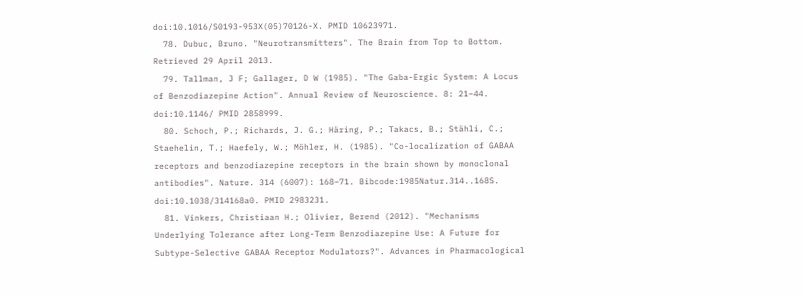doi:10.1016/S0193-953X(05)70126-X. PMID 10623971.
  78. Dubuc, Bruno. "Neurotransmitters". The Brain from Top to Bottom. Retrieved 29 April 2013.
  79. Tallman, J F; Gallager, D W (1985). "The Gaba-Ergic System: A Locus of Benzodiazepine Action". Annual Review of Neuroscience. 8: 21–44. doi:10.1146/ PMID 2858999.
  80. Schoch, P.; Richards, J. G.; Häring, P.; Takacs, B.; Stähli, C.; Staehelin, T.; Haefely, W.; Möhler, H. (1985). "Co-localization of GABAA receptors and benzodiazepine receptors in the brain shown by monoclonal antibodies". Nature. 314 (6007): 168–71. Bibcode:1985Natur.314..168S. doi:10.1038/314168a0. PMID 2983231.
  81. Vinkers, Christiaan H.; Olivier, Berend (2012). "Mechanisms Underlying Tolerance after Long-Term Benzodiazepine Use: A Future for Subtype-Selective GABAA Receptor Modulators?". Advances in Pharmacological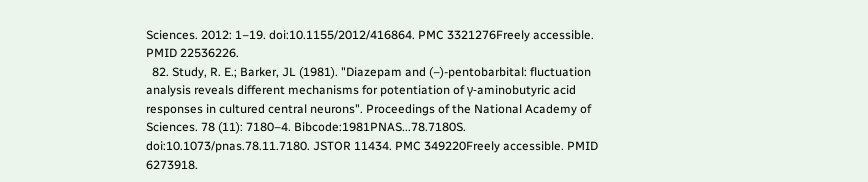Sciences. 2012: 1–19. doi:10.1155/2012/416864. PMC 3321276Freely accessible. PMID 22536226.
  82. Study, R. E.; Barker, JL (1981). "Diazepam and (–)-pentobarbital: fluctuation analysis reveals different mechanisms for potentiation of γ-aminobutyric acid responses in cultured central neurons". Proceedings of the National Academy of Sciences. 78 (11): 7180–4. Bibcode:1981PNAS...78.7180S. doi:10.1073/pnas.78.11.7180. JSTOR 11434. PMC 349220Freely accessible. PMID 6273918.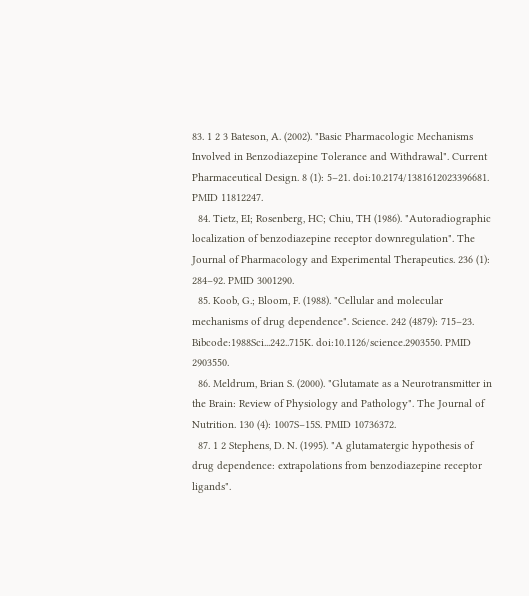83. 1 2 3 Bateson, A. (2002). "Basic Pharmacologic Mechanisms Involved in Benzodiazepine Tolerance and Withdrawal". Current Pharmaceutical Design. 8 (1): 5–21. doi:10.2174/1381612023396681. PMID 11812247.
  84. Tietz, EI; Rosenberg, HC; Chiu, TH (1986). "Autoradiographic localization of benzodiazepine receptor downregulation". The Journal of Pharmacology and Experimental Therapeutics. 236 (1): 284–92. PMID 3001290.
  85. Koob, G.; Bloom, F. (1988). "Cellular and molecular mechanisms of drug dependence". Science. 242 (4879): 715–23. Bibcode:1988Sci...242..715K. doi:10.1126/science.2903550. PMID 2903550.
  86. Meldrum, Brian S. (2000). "Glutamate as a Neurotransmitter in the Brain: Review of Physiology and Pathology". The Journal of Nutrition. 130 (4): 1007S–15S. PMID 10736372.
  87. 1 2 Stephens, D. N. (1995). "A glutamatergic hypothesis of drug dependence: extrapolations from benzodiazepine receptor ligands".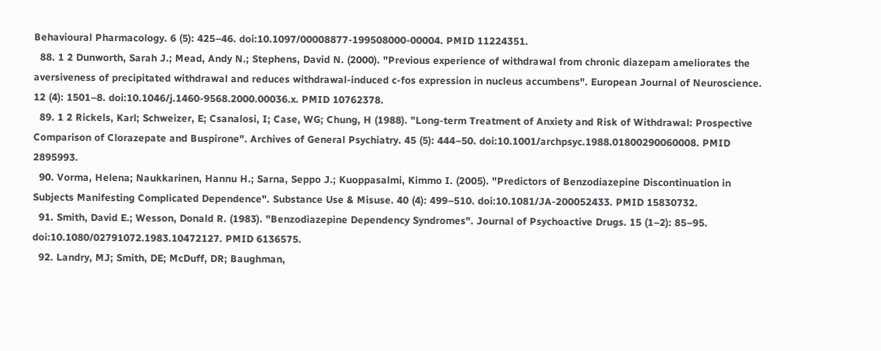Behavioural Pharmacology. 6 (5): 425–46. doi:10.1097/00008877-199508000-00004. PMID 11224351.
  88. 1 2 Dunworth, Sarah J.; Mead, Andy N.; Stephens, David N. (2000). "Previous experience of withdrawal from chronic diazepam ameliorates the aversiveness of precipitated withdrawal and reduces withdrawal-induced c-fos expression in nucleus accumbens". European Journal of Neuroscience. 12 (4): 1501–8. doi:10.1046/j.1460-9568.2000.00036.x. PMID 10762378.
  89. 1 2 Rickels, Karl; Schweizer, E; Csanalosi, I; Case, WG; Chung, H (1988). "Long-term Treatment of Anxiety and Risk of Withdrawal: Prospective Comparison of Clorazepate and Buspirone". Archives of General Psychiatry. 45 (5): 444–50. doi:10.1001/archpsyc.1988.01800290060008. PMID 2895993.
  90. Vorma, Helena; Naukkarinen, Hannu H.; Sarna, Seppo J.; Kuoppasalmi, Kimmo I. (2005). "Predictors of Benzodiazepine Discontinuation in Subjects Manifesting Complicated Dependence". Substance Use & Misuse. 40 (4): 499–510. doi:10.1081/JA-200052433. PMID 15830732.
  91. Smith, David E.; Wesson, Donald R. (1983). "Benzodiazepine Dependency Syndromes". Journal of Psychoactive Drugs. 15 (1–2): 85–95. doi:10.1080/02791072.1983.10472127. PMID 6136575.
  92. Landry, MJ; Smith, DE; McDuff, DR; Baughman,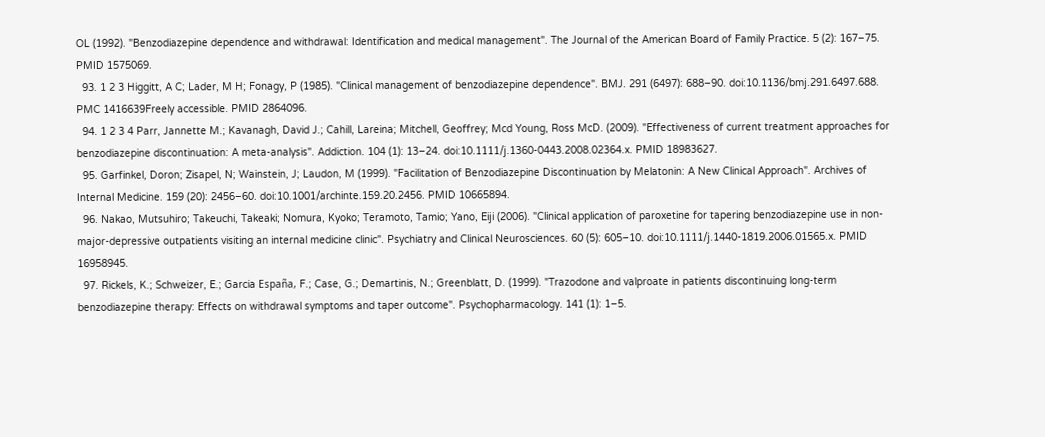OL (1992). "Benzodiazepine dependence and withdrawal: Identification and medical management". The Journal of the American Board of Family Practice. 5 (2): 167–75. PMID 1575069.
  93. 1 2 3 Higgitt, A C; Lader, M H; Fonagy, P (1985). "Clinical management of benzodiazepine dependence". BMJ. 291 (6497): 688–90. doi:10.1136/bmj.291.6497.688. PMC 1416639Freely accessible. PMID 2864096.
  94. 1 2 3 4 Parr, Jannette M.; Kavanagh, David J.; Cahill, Lareina; Mitchell, Geoffrey; Mcd Young, Ross McD. (2009). "Effectiveness of current treatment approaches for benzodiazepine discontinuation: A meta-analysis". Addiction. 104 (1): 13–24. doi:10.1111/j.1360-0443.2008.02364.x. PMID 18983627.
  95. Garfinkel, Doron; Zisapel, N; Wainstein, J; Laudon, M (1999). "Facilitation of Benzodiazepine Discontinuation by Melatonin: A New Clinical Approach". Archives of Internal Medicine. 159 (20): 2456–60. doi:10.1001/archinte.159.20.2456. PMID 10665894.
  96. Nakao, Mutsuhiro; Takeuchi, Takeaki; Nomura, Kyoko; Teramoto, Tamio; Yano, Eiji (2006). "Clinical application of paroxetine for tapering benzodiazepine use in non-major-depressive outpatients visiting an internal medicine clinic". Psychiatry and Clinical Neurosciences. 60 (5): 605–10. doi:10.1111/j.1440-1819.2006.01565.x. PMID 16958945.
  97. Rickels, K.; Schweizer, E.; Garcia España, F.; Case, G.; Demartinis, N.; Greenblatt, D. (1999). "Trazodone and valproate in patients discontinuing long-term benzodiazepine therapy: Effects on withdrawal symptoms and taper outcome". Psychopharmacology. 141 (1): 1–5.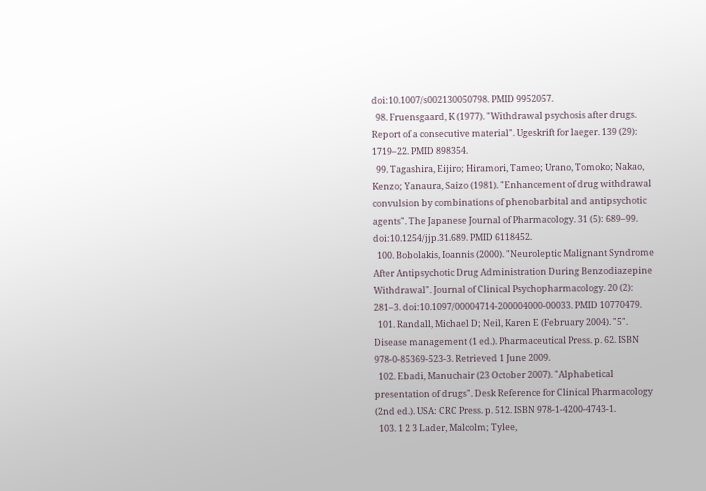doi:10.1007/s002130050798. PMID 9952057.
  98. Fruensgaard, K (1977). "Withdrawal psychosis after drugs. Report of a consecutive material". Ugeskrift for laeger. 139 (29): 1719–22. PMID 898354.
  99. Tagashira, Eijiro; Hiramori, Tameo; Urano, Tomoko; Nakao, Kenzo; Yanaura, Saizo (1981). "Enhancement of drug withdrawal convulsion by combinations of phenobarbital and antipsychotic agents". The Japanese Journal of Pharmacology. 31 (5): 689–99. doi:10.1254/jjp.31.689. PMID 6118452.
  100. Bobolakis, Ioannis (2000). "Neuroleptic Malignant Syndrome After Antipsychotic Drug Administration During Benzodiazepine Withdrawal". Journal of Clinical Psychopharmacology. 20 (2): 281–3. doi:10.1097/00004714-200004000-00033. PMID 10770479.
  101. Randall, Michael D; Neil, Karen E (February 2004). "5". Disease management (1 ed.). Pharmaceutical Press. p. 62. ISBN 978-0-85369-523-3. Retrieved 1 June 2009.
  102. Ebadi, Manuchair (23 October 2007). "Alphabetical presentation of drugs". Desk Reference for Clinical Pharmacology (2nd ed.). USA: CRC Press. p. 512. ISBN 978-1-4200-4743-1.
  103. 1 2 3 Lader, Malcolm; Tylee,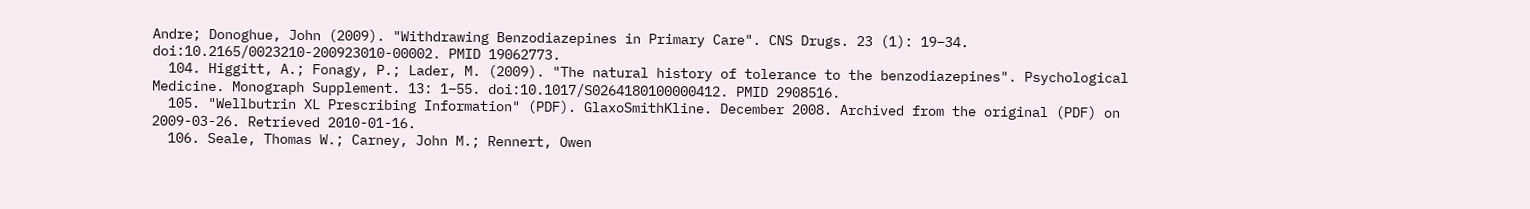Andre; Donoghue, John (2009). "Withdrawing Benzodiazepines in Primary Care". CNS Drugs. 23 (1): 19–34. doi:10.2165/0023210-200923010-00002. PMID 19062773.
  104. Higgitt, A.; Fonagy, P.; Lader, M. (2009). "The natural history of tolerance to the benzodiazepines". Psychological Medicine. Monograph Supplement. 13: 1–55. doi:10.1017/S0264180100000412. PMID 2908516.
  105. "Wellbutrin XL Prescribing Information" (PDF). GlaxoSmithKline. December 2008. Archived from the original (PDF) on 2009-03-26. Retrieved 2010-01-16.
  106. Seale, Thomas W.; Carney, John M.; Rennert, Owen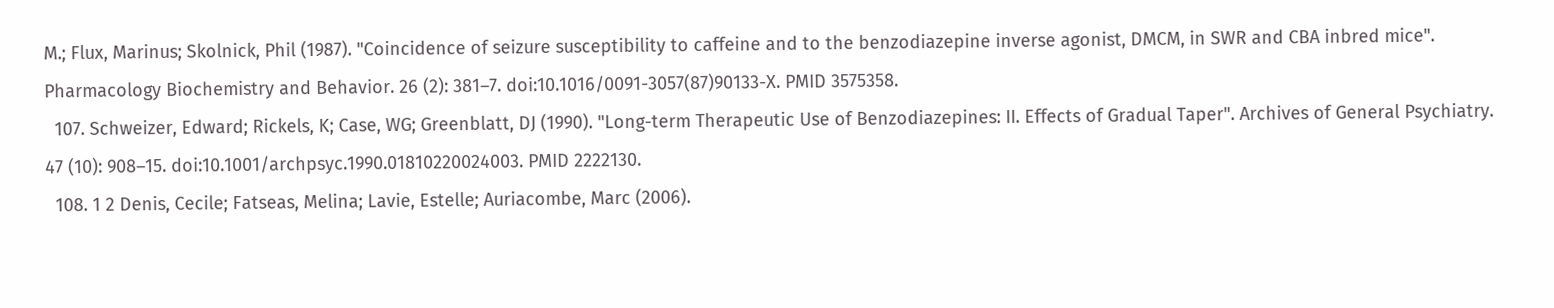M.; Flux, Marinus; Skolnick, Phil (1987). "Coincidence of seizure susceptibility to caffeine and to the benzodiazepine inverse agonist, DMCM, in SWR and CBA inbred mice". Pharmacology Biochemistry and Behavior. 26 (2): 381–7. doi:10.1016/0091-3057(87)90133-X. PMID 3575358.
  107. Schweizer, Edward; Rickels, K; Case, WG; Greenblatt, DJ (1990). "Long-term Therapeutic Use of Benzodiazepines: II. Effects of Gradual Taper". Archives of General Psychiatry. 47 (10): 908–15. doi:10.1001/archpsyc.1990.01810220024003. PMID 2222130.
  108. 1 2 Denis, Cecile; Fatseas, Melina; Lavie, Estelle; Auriacombe, Marc (2006).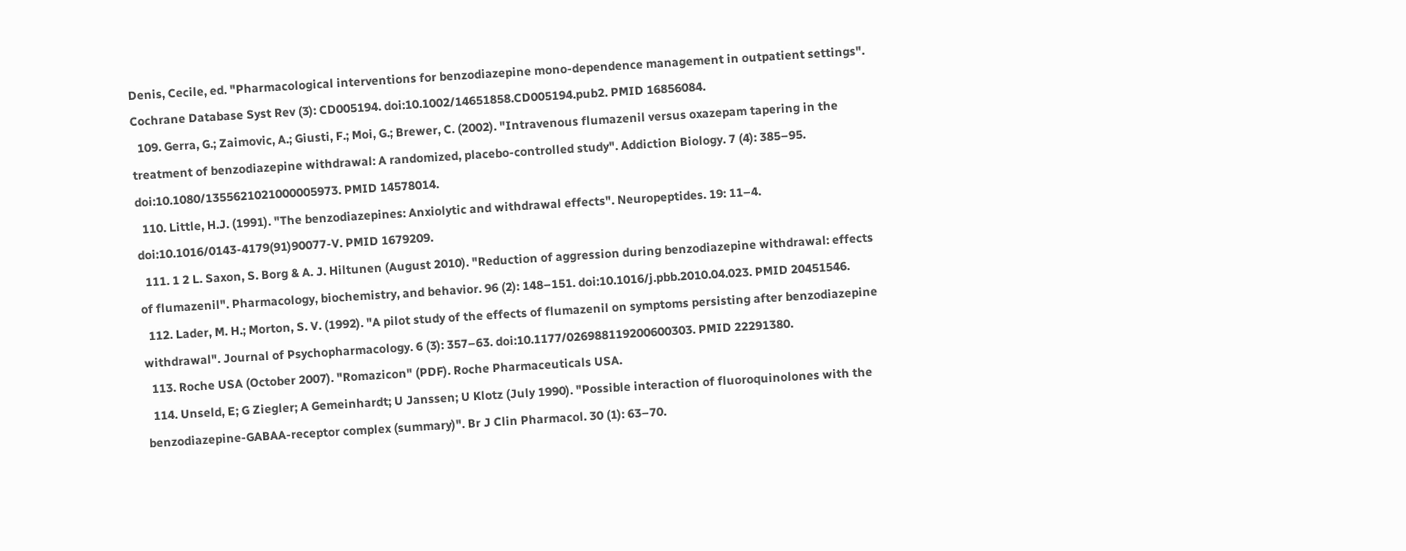Denis, Cecile, ed. "Pharmacological interventions for benzodiazepine mono-dependence management in outpatient settings". Cochrane Database Syst Rev (3): CD005194. doi:10.1002/14651858.CD005194.pub2. PMID 16856084.
  109. Gerra, G.; Zaimovic, A.; Giusti, F.; Moi, G.; Brewer, C. (2002). "Intravenous flumazenil versus oxazepam tapering in the treatment of benzodiazepine withdrawal: A randomized, placebo-controlled study". Addiction Biology. 7 (4): 385–95. doi:10.1080/1355621021000005973. PMID 14578014.
  110. Little, H.J. (1991). "The benzodiazepines: Anxiolytic and withdrawal effects". Neuropeptides. 19: 11–4. doi:10.1016/0143-4179(91)90077-V. PMID 1679209.
  111. 1 2 L. Saxon, S. Borg & A. J. Hiltunen (August 2010). "Reduction of aggression during benzodiazepine withdrawal: effects of flumazenil". Pharmacology, biochemistry, and behavior. 96 (2): 148–151. doi:10.1016/j.pbb.2010.04.023. PMID 20451546.
  112. Lader, M. H.; Morton, S. V. (1992). "A pilot study of the effects of flumazenil on symptoms persisting after benzodiazepine withdrawal". Journal of Psychopharmacology. 6 (3): 357–63. doi:10.1177/026988119200600303. PMID 22291380.
  113. Roche USA (October 2007). "Romazicon" (PDF). Roche Pharmaceuticals USA.
  114. Unseld, E; G Ziegler; A Gemeinhardt; U Janssen; U Klotz (July 1990). "Possible interaction of fluoroquinolones with the benzodiazepine-GABAA-receptor complex (summary)". Br J Clin Pharmacol. 30 (1): 63–70.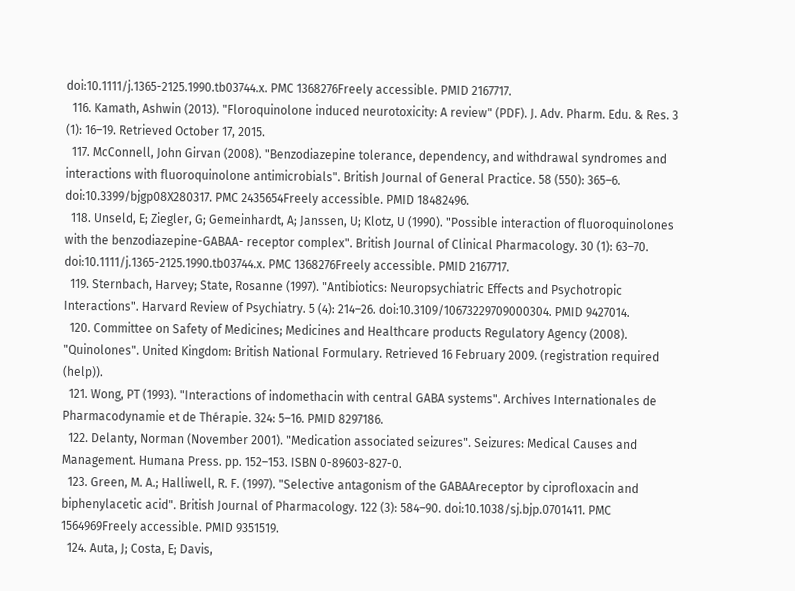doi:10.1111/j.1365-2125.1990.tb03744.x. PMC 1368276Freely accessible. PMID 2167717.
  116. Kamath, Ashwin (2013). "Floroquinolone induced neurotoxicity: A review" (PDF). J. Adv. Pharm. Edu. & Res. 3 (1): 16–19. Retrieved October 17, 2015.
  117. McConnell, John Girvan (2008). "Benzodiazepine tolerance, dependency, and withdrawal syndromes and interactions with fluoroquinolone antimicrobials". British Journal of General Practice. 58 (550): 365–6. doi:10.3399/bjgp08X280317. PMC 2435654Freely accessible. PMID 18482496.
  118. Unseld, E; Ziegler, G; Gemeinhardt, A; Janssen, U; Klotz, U (1990). "Possible interaction of fluoroquinolones with the benzodiazepine-GABAA- receptor complex". British Journal of Clinical Pharmacology. 30 (1): 63–70. doi:10.1111/j.1365-2125.1990.tb03744.x. PMC 1368276Freely accessible. PMID 2167717.
  119. Sternbach, Harvey; State, Rosanne (1997). "Antibiotics: Neuropsychiatric Effects and Psychotropic Interactions". Harvard Review of Psychiatry. 5 (4): 214–26. doi:10.3109/10673229709000304. PMID 9427014.
  120. Committee on Safety of Medicines; Medicines and Healthcare products Regulatory Agency (2008). "Quinolones". United Kingdom: British National Formulary. Retrieved 16 February 2009. (registration required (help)).
  121. Wong, PT (1993). "Interactions of indomethacin with central GABA systems". Archives Internationales de Pharmacodynamie et de Thérapie. 324: 5–16. PMID 8297186.
  122. Delanty, Norman (November 2001). "Medication associated seizures". Seizures: Medical Causes and Management. Humana Press. pp. 152–153. ISBN 0-89603-827-0.
  123. Green, M. A.; Halliwell, R. F. (1997). "Selective antagonism of the GABAAreceptor by ciprofloxacin and biphenylacetic acid". British Journal of Pharmacology. 122 (3): 584–90. doi:10.1038/sj.bjp.0701411. PMC 1564969Freely accessible. PMID 9351519.
  124. Auta, J; Costa, E; Davis,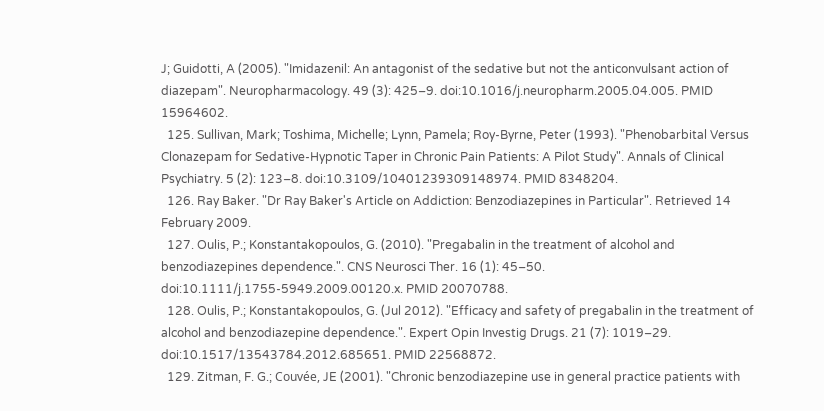J; Guidotti, A (2005). "Imidazenil: An antagonist of the sedative but not the anticonvulsant action of diazepam". Neuropharmacology. 49 (3): 425–9. doi:10.1016/j.neuropharm.2005.04.005. PMID 15964602.
  125. Sullivan, Mark; Toshima, Michelle; Lynn, Pamela; Roy-Byrne, Peter (1993). "Phenobarbital Versus Clonazepam for Sedative-Hypnotic Taper in Chronic Pain Patients: A Pilot Study". Annals of Clinical Psychiatry. 5 (2): 123–8. doi:10.3109/10401239309148974. PMID 8348204.
  126. Ray Baker. "Dr Ray Baker's Article on Addiction: Benzodiazepines in Particular". Retrieved 14 February 2009.
  127. Oulis, P.; Konstantakopoulos, G. (2010). "Pregabalin in the treatment of alcohol and benzodiazepines dependence.". CNS Neurosci Ther. 16 (1): 45–50. doi:10.1111/j.1755-5949.2009.00120.x. PMID 20070788.
  128. Oulis, P.; Konstantakopoulos, G. (Jul 2012). "Efficacy and safety of pregabalin in the treatment of alcohol and benzodiazepine dependence.". Expert Opin Investig Drugs. 21 (7): 1019–29. doi:10.1517/13543784.2012.685651. PMID 22568872.
  129. Zitman, F. G.; Couvée, JE (2001). "Chronic benzodiazepine use in general practice patients with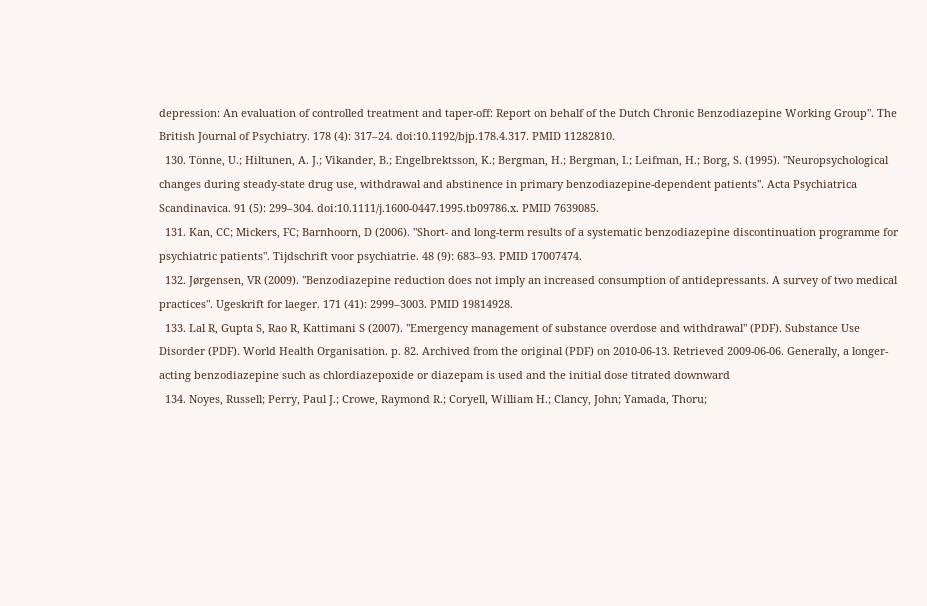depression: An evaluation of controlled treatment and taper-off: Report on behalf of the Dutch Chronic Benzodiazepine Working Group". The British Journal of Psychiatry. 178 (4): 317–24. doi:10.1192/bjp.178.4.317. PMID 11282810.
  130. Tönne, U.; Hiltunen, A. J.; Vikander, B.; Engelbrektsson, K.; Bergman, H.; Bergman, I.; Leifman, H.; Borg, S. (1995). "Neuropsychological changes during steady-state drug use, withdrawal and abstinence in primary benzodiazepine-dependent patients". Acta Psychiatrica Scandinavica. 91 (5): 299–304. doi:10.1111/j.1600-0447.1995.tb09786.x. PMID 7639085.
  131. Kan, CC; Mickers, FC; Barnhoorn, D (2006). "Short- and long-term results of a systematic benzodiazepine discontinuation programme for psychiatric patients". Tijdschrift voor psychiatrie. 48 (9): 683–93. PMID 17007474.
  132. Jørgensen, VR (2009). "Benzodiazepine reduction does not imply an increased consumption of antidepressants. A survey of two medical practices". Ugeskrift for laeger. 171 (41): 2999–3003. PMID 19814928.
  133. Lal R, Gupta S, Rao R, Kattimani S (2007). "Emergency management of substance overdose and withdrawal" (PDF). Substance Use Disorder (PDF). World Health Organisation. p. 82. Archived from the original (PDF) on 2010-06-13. Retrieved 2009-06-06. Generally, a longer-acting benzodiazepine such as chlordiazepoxide or diazepam is used and the initial dose titrated downward
  134. Noyes, Russell; Perry, Paul J.; Crowe, Raymond R.; Coryell, William H.; Clancy, John; Yamada, Thoru;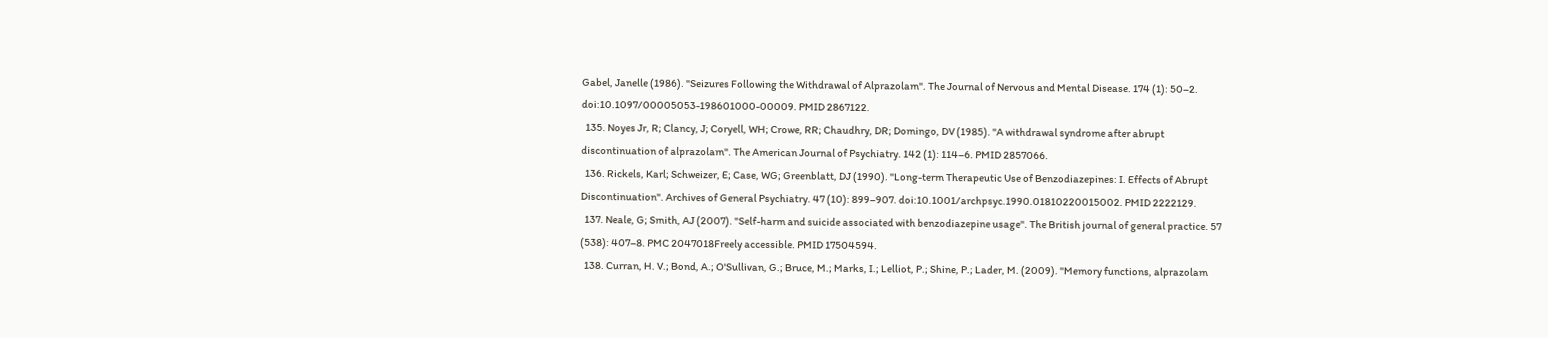Gabel, Janelle (1986). "Seizures Following the Withdrawal of Alprazolam". The Journal of Nervous and Mental Disease. 174 (1): 50–2. doi:10.1097/00005053-198601000-00009. PMID 2867122.
  135. Noyes Jr, R; Clancy, J; Coryell, WH; Crowe, RR; Chaudhry, DR; Domingo, DV (1985). "A withdrawal syndrome after abrupt discontinuation of alprazolam". The American Journal of Psychiatry. 142 (1): 114–6. PMID 2857066.
  136. Rickels, Karl; Schweizer, E; Case, WG; Greenblatt, DJ (1990). "Long-term Therapeutic Use of Benzodiazepines: I. Effects of Abrupt Discontinuation". Archives of General Psychiatry. 47 (10): 899–907. doi:10.1001/archpsyc.1990.01810220015002. PMID 2222129.
  137. Neale, G; Smith, AJ (2007). "Self-harm and suicide associated with benzodiazepine usage". The British journal of general practice. 57 (538): 407–8. PMC 2047018Freely accessible. PMID 17504594.
  138. Curran, H. V.; Bond, A.; O'Sullivan, G.; Bruce, M.; Marks, I.; Lelliot, P.; Shine, P.; Lader, M. (2009). "Memory functions, alprazolam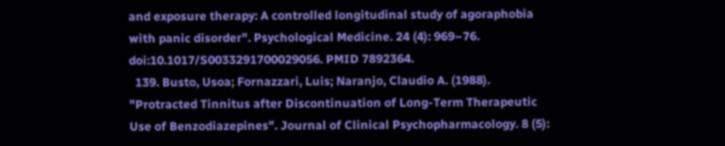and exposure therapy: A controlled longitudinal study of agoraphobia with panic disorder". Psychological Medicine. 24 (4): 969–76. doi:10.1017/S0033291700029056. PMID 7892364.
  139. Busto, Usoa; Fornazzari, Luis; Naranjo, Claudio A. (1988). "Protracted Tinnitus after Discontinuation of Long-Term Therapeutic Use of Benzodiazepines". Journal of Clinical Psychopharmacology. 8 (5):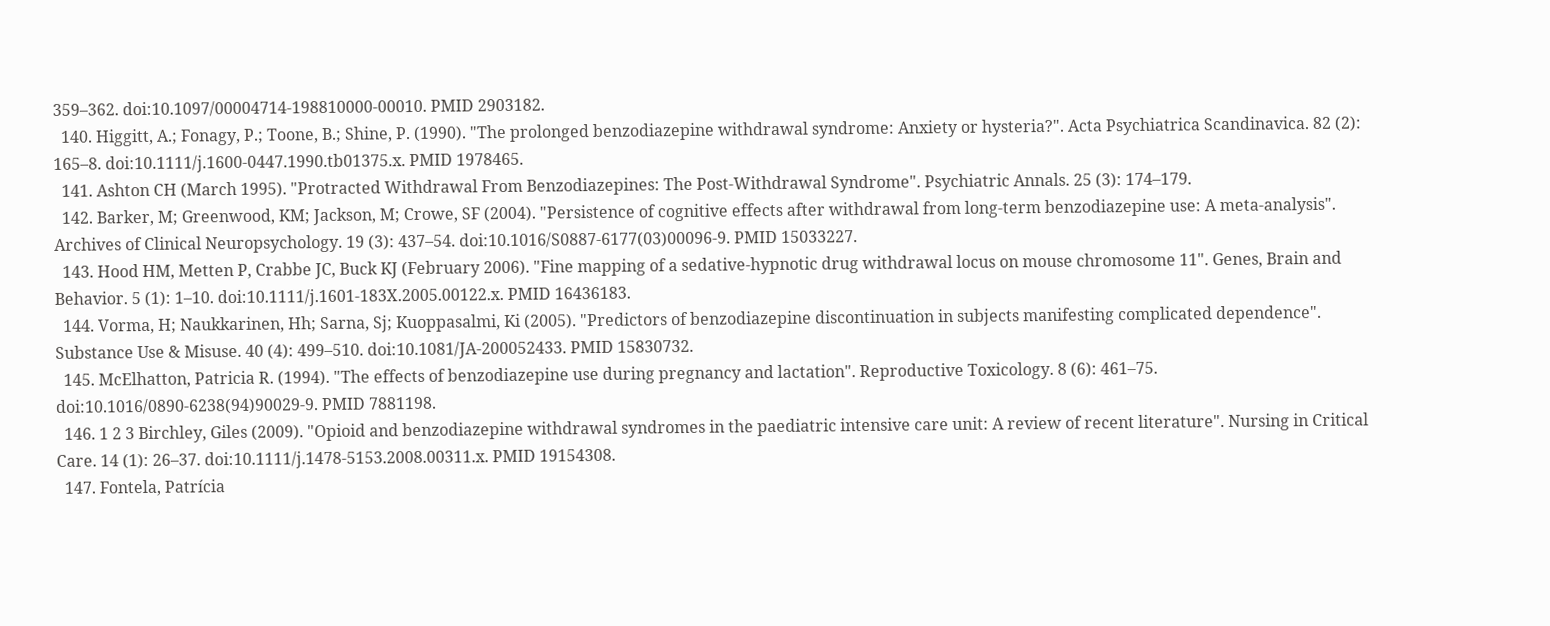359–362. doi:10.1097/00004714-198810000-00010. PMID 2903182.
  140. Higgitt, A.; Fonagy, P.; Toone, B.; Shine, P. (1990). "The prolonged benzodiazepine withdrawal syndrome: Anxiety or hysteria?". Acta Psychiatrica Scandinavica. 82 (2): 165–8. doi:10.1111/j.1600-0447.1990.tb01375.x. PMID 1978465.
  141. Ashton CH (March 1995). "Protracted Withdrawal From Benzodiazepines: The Post-Withdrawal Syndrome". Psychiatric Annals. 25 (3): 174–179.
  142. Barker, M; Greenwood, KM; Jackson, M; Crowe, SF (2004). "Persistence of cognitive effects after withdrawal from long-term benzodiazepine use: A meta-analysis". Archives of Clinical Neuropsychology. 19 (3): 437–54. doi:10.1016/S0887-6177(03)00096-9. PMID 15033227.
  143. Hood HM, Metten P, Crabbe JC, Buck KJ (February 2006). "Fine mapping of a sedative-hypnotic drug withdrawal locus on mouse chromosome 11". Genes, Brain and Behavior. 5 (1): 1–10. doi:10.1111/j.1601-183X.2005.00122.x. PMID 16436183.
  144. Vorma, H; Naukkarinen, Hh; Sarna, Sj; Kuoppasalmi, Ki (2005). "Predictors of benzodiazepine discontinuation in subjects manifesting complicated dependence". Substance Use & Misuse. 40 (4): 499–510. doi:10.1081/JA-200052433. PMID 15830732.
  145. McElhatton, Patricia R. (1994). "The effects of benzodiazepine use during pregnancy and lactation". Reproductive Toxicology. 8 (6): 461–75. doi:10.1016/0890-6238(94)90029-9. PMID 7881198.
  146. 1 2 3 Birchley, Giles (2009). "Opioid and benzodiazepine withdrawal syndromes in the paediatric intensive care unit: A review of recent literature". Nursing in Critical Care. 14 (1): 26–37. doi:10.1111/j.1478-5153.2008.00311.x. PMID 19154308.
  147. Fontela, Patrícia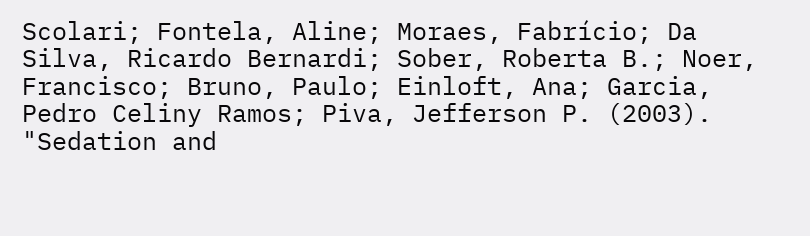Scolari; Fontela, Aline; Moraes, Fabrício; Da Silva, Ricardo Bernardi; Sober, Roberta B.; Noer, Francisco; Bruno, Paulo; Einloft, Ana; Garcia, Pedro Celiny Ramos; Piva, Jefferson P. (2003). "Sedation and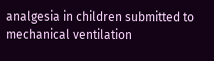analgesia in children submitted to mechanical ventilation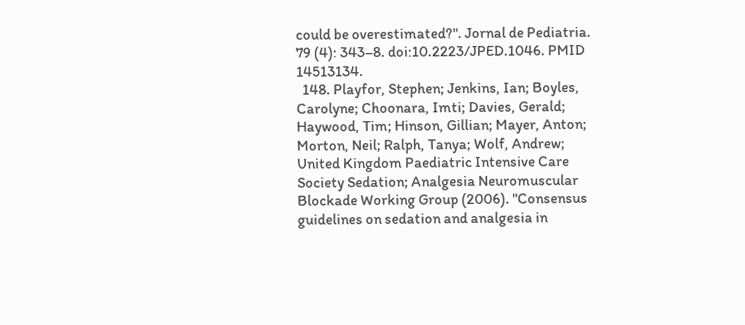could be overestimated?". Jornal de Pediatria. 79 (4): 343–8. doi:10.2223/JPED.1046. PMID 14513134.
  148. Playfor, Stephen; Jenkins, Ian; Boyles, Carolyne; Choonara, Imti; Davies, Gerald; Haywood, Tim; Hinson, Gillian; Mayer, Anton; Morton, Neil; Ralph, Tanya; Wolf, Andrew; United Kingdom Paediatric Intensive Care Society Sedation; Analgesia Neuromuscular Blockade Working Group (2006). "Consensus guidelines on sedation and analgesia in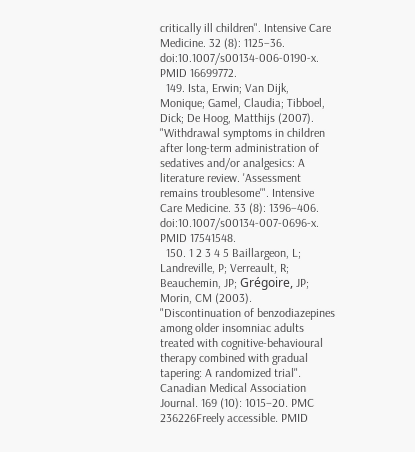critically ill children". Intensive Care Medicine. 32 (8): 1125–36. doi:10.1007/s00134-006-0190-x. PMID 16699772.
  149. Ista, Erwin; Van Dijk, Monique; Gamel, Claudia; Tibboel, Dick; De Hoog, Matthijs (2007). "Withdrawal symptoms in children after long-term administration of sedatives and/or analgesics: A literature review. 'Assessment remains troublesome'". Intensive Care Medicine. 33 (8): 1396–406. doi:10.1007/s00134-007-0696-x. PMID 17541548.
  150. 1 2 3 4 5 Baillargeon, L; Landreville, P; Verreault, R; Beauchemin, JP; Grégoire, JP; Morin, CM (2003). "Discontinuation of benzodiazepines among older insomniac adults treated with cognitive-behavioural therapy combined with gradual tapering: A randomized trial". Canadian Medical Association Journal. 169 (10): 1015–20. PMC 236226Freely accessible. PMID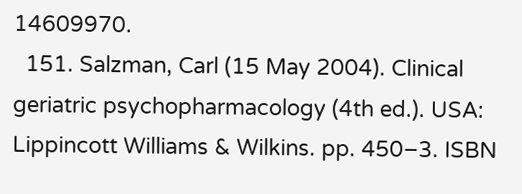14609970.
  151. Salzman, Carl (15 May 2004). Clinical geriatric psychopharmacology (4th ed.). USA: Lippincott Williams & Wilkins. pp. 450–3. ISBN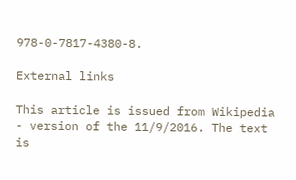978-0-7817-4380-8.

External links

This article is issued from Wikipedia - version of the 11/9/2016. The text is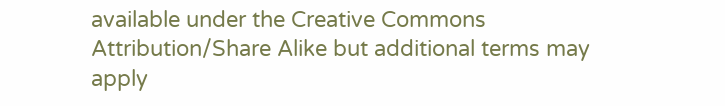available under the Creative Commons Attribution/Share Alike but additional terms may apply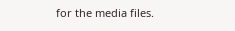for the media files.